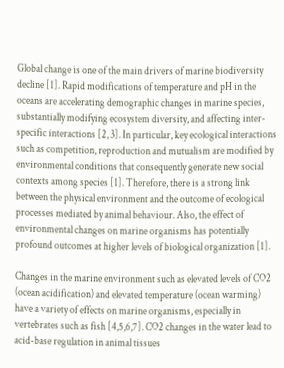Global change is one of the main drivers of marine biodiversity decline [1]. Rapid modifications of temperature and pH in the oceans are accelerating demographic changes in marine species, substantially modifying ecosystem diversity, and affecting inter-specific interactions [2, 3]. In particular, key ecological interactions such as competition, reproduction and mutualism are modified by environmental conditions that consequently generate new social contexts among species [1]. Therefore, there is a strong link between the physical environment and the outcome of ecological processes mediated by animal behaviour. Also, the effect of environmental changes on marine organisms has potentially profound outcomes at higher levels of biological organization [1].

Changes in the marine environment such as elevated levels of CO2 (ocean acidification) and elevated temperature (ocean warming) have a variety of effects on marine organisms, especially in vertebrates such as fish [4,5,6,7]. CO2 changes in the water lead to acid-base regulation in animal tissues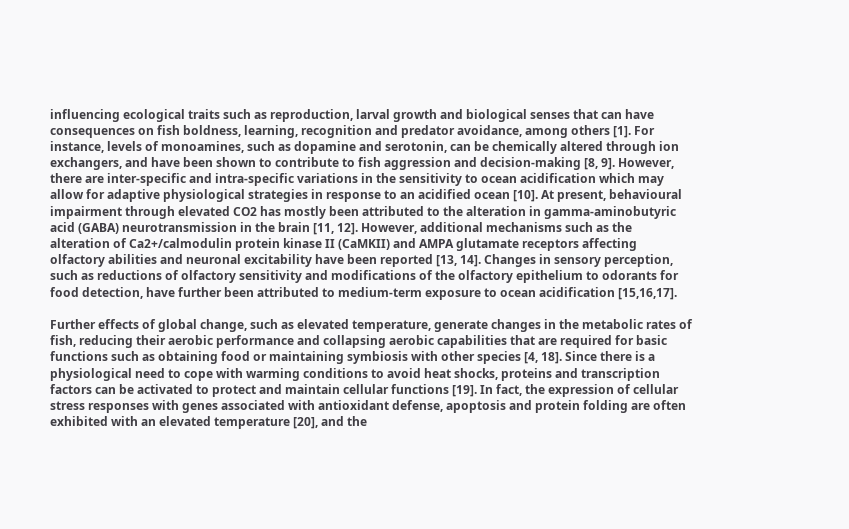influencing ecological traits such as reproduction, larval growth and biological senses that can have consequences on fish boldness, learning, recognition and predator avoidance, among others [1]. For instance, levels of monoamines, such as dopamine and serotonin, can be chemically altered through ion exchangers, and have been shown to contribute to fish aggression and decision-making [8, 9]. However, there are inter-specific and intra-specific variations in the sensitivity to ocean acidification which may allow for adaptive physiological strategies in response to an acidified ocean [10]. At present, behavioural impairment through elevated CO2 has mostly been attributed to the alteration in gamma-aminobutyric acid (GABA) neurotransmission in the brain [11, 12]. However, additional mechanisms such as the alteration of Ca2+/calmodulin protein kinase II (CaMKII) and AMPA glutamate receptors affecting olfactory abilities and neuronal excitability have been reported [13, 14]. Changes in sensory perception, such as reductions of olfactory sensitivity and modifications of the olfactory epithelium to odorants for food detection, have further been attributed to medium-term exposure to ocean acidification [15,16,17].

Further effects of global change, such as elevated temperature, generate changes in the metabolic rates of fish, reducing their aerobic performance and collapsing aerobic capabilities that are required for basic functions such as obtaining food or maintaining symbiosis with other species [4, 18]. Since there is a physiological need to cope with warming conditions to avoid heat shocks, proteins and transcription factors can be activated to protect and maintain cellular functions [19]. In fact, the expression of cellular stress responses with genes associated with antioxidant defense, apoptosis and protein folding are often exhibited with an elevated temperature [20], and the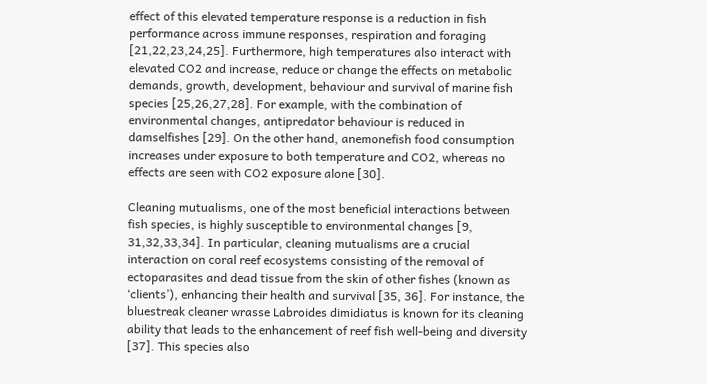effect of this elevated temperature response is a reduction in fish performance across immune responses, respiration and foraging [21,22,23,24,25]. Furthermore, high temperatures also interact with elevated CO2 and increase, reduce or change the effects on metabolic demands, growth, development, behaviour and survival of marine fish species [25,26,27,28]. For example, with the combination of environmental changes, antipredator behaviour is reduced in damselfishes [29]. On the other hand, anemonefish food consumption increases under exposure to both temperature and CO2, whereas no effects are seen with CO2 exposure alone [30].

Cleaning mutualisms, one of the most beneficial interactions between fish species, is highly susceptible to environmental changes [9, 31,32,33,34]. In particular, cleaning mutualisms are a crucial interaction on coral reef ecosystems consisting of the removal of ectoparasites and dead tissue from the skin of other fishes (known as ‘clients’), enhancing their health and survival [35, 36]. For instance, the bluestreak cleaner wrasse Labroides dimidiatus is known for its cleaning ability that leads to the enhancement of reef fish well-being and diversity [37]. This species also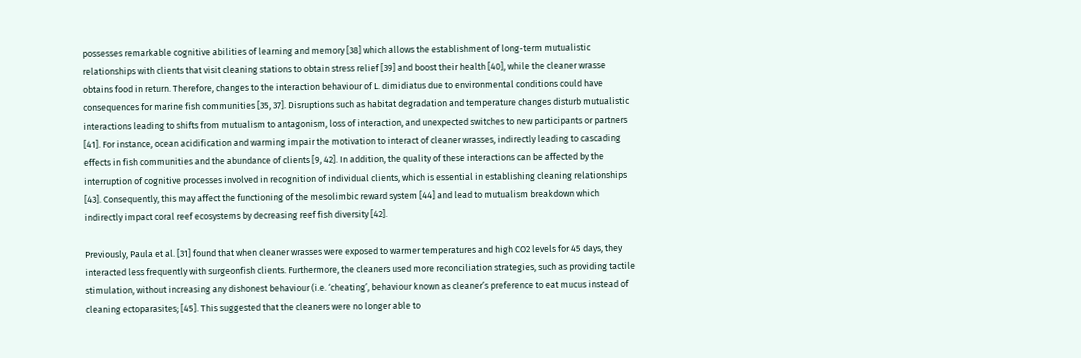possesses remarkable cognitive abilities of learning and memory [38] which allows the establishment of long-term mutualistic relationships with clients that visit cleaning stations to obtain stress relief [39] and boost their health [40], while the cleaner wrasse obtains food in return. Therefore, changes to the interaction behaviour of L. dimidiatus due to environmental conditions could have consequences for marine fish communities [35, 37]. Disruptions such as habitat degradation and temperature changes disturb mutualistic interactions leading to shifts from mutualism to antagonism, loss of interaction, and unexpected switches to new participants or partners [41]. For instance, ocean acidification and warming impair the motivation to interact of cleaner wrasses, indirectly leading to cascading effects in fish communities and the abundance of clients [9, 42]. In addition, the quality of these interactions can be affected by the interruption of cognitive processes involved in recognition of individual clients, which is essential in establishing cleaning relationships [43]. Consequently, this may affect the functioning of the mesolimbic reward system [44] and lead to mutualism breakdown which indirectly impact coral reef ecosystems by decreasing reef fish diversity [42].

Previously, Paula et al. [31] found that when cleaner wrasses were exposed to warmer temperatures and high CO2 levels for 45 days, they interacted less frequently with surgeonfish clients. Furthermore, the cleaners used more reconciliation strategies, such as providing tactile stimulation, without increasing any dishonest behaviour (i.e. ‘cheating’, behaviour known as cleaner’s preference to eat mucus instead of cleaning ectoparasites; [45]. This suggested that the cleaners were no longer able to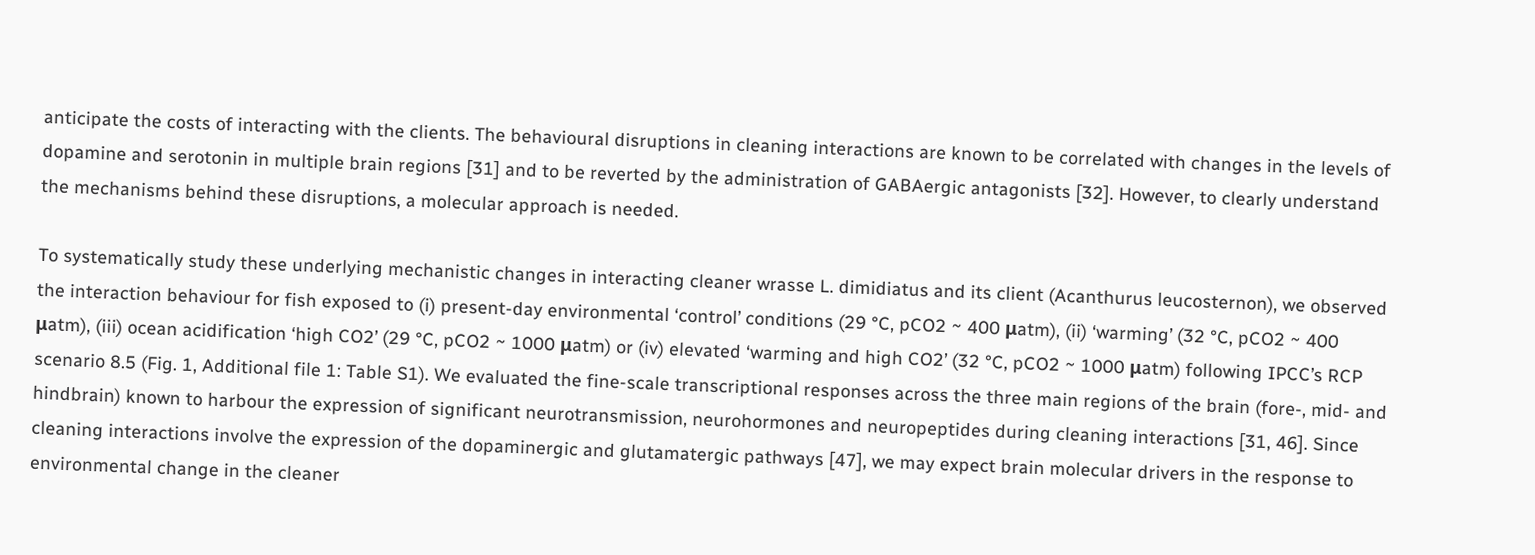anticipate the costs of interacting with the clients. The behavioural disruptions in cleaning interactions are known to be correlated with changes in the levels of dopamine and serotonin in multiple brain regions [31] and to be reverted by the administration of GABAergic antagonists [32]. However, to clearly understand the mechanisms behind these disruptions, a molecular approach is needed.

To systematically study these underlying mechanistic changes in interacting cleaner wrasse L. dimidiatus and its client (Acanthurus leucosternon), we observed the interaction behaviour for fish exposed to (i) present-day environmental ‘control’ conditions (29 °C, pCO2 ~ 400 μatm), (ii) ‘warming’ (32 °C, pCO2 ~ 400 μatm), (iii) ocean acidification ‘high CO2’ (29 °C, pCO2 ~ 1000 μatm) or (iv) elevated ‘warming and high CO2’ (32 °C, pCO2 ~ 1000 μatm) following IPCC’s RCP scenario 8.5 (Fig. 1, Additional file 1: Table S1). We evaluated the fine-scale transcriptional responses across the three main regions of the brain (fore-, mid- and hindbrain) known to harbour the expression of significant neurotransmission, neurohormones and neuropeptides during cleaning interactions [31, 46]. Since cleaning interactions involve the expression of the dopaminergic and glutamatergic pathways [47], we may expect brain molecular drivers in the response to environmental change in the cleaner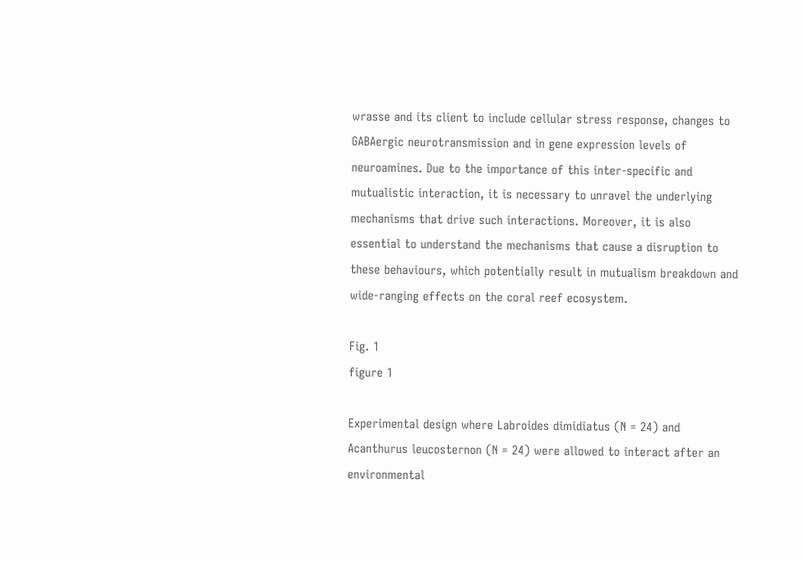wrasse and its client to include cellular stress response, changes to GABAergic neurotransmission and in gene expression levels of neuroamines. Due to the importance of this inter-specific and mutualistic interaction, it is necessary to unravel the underlying mechanisms that drive such interactions. Moreover, it is also essential to understand the mechanisms that cause a disruption to these behaviours, which potentially result in mutualism breakdown and wide-ranging effects on the coral reef ecosystem.

Fig. 1
figure 1

Experimental design where Labroides dimidiatus (N = 24) and Acanthurus leucosternon (N = 24) were allowed to interact after an environmental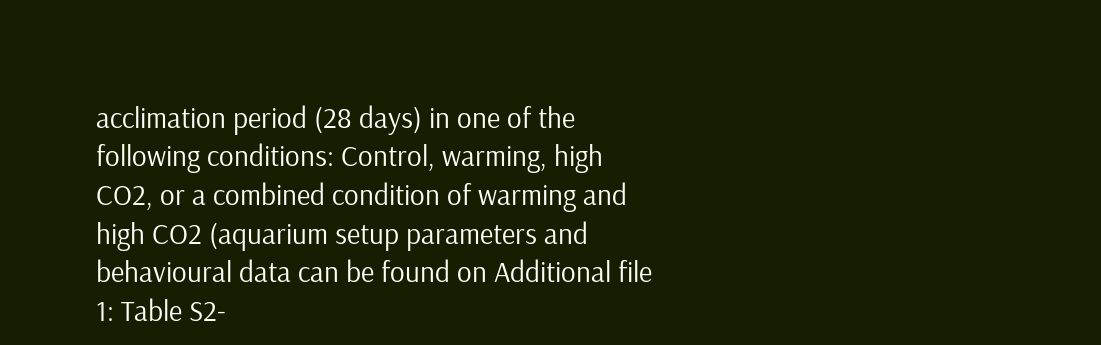acclimation period (28 days) in one of the following conditions: Control, warming, high CO2, or a combined condition of warming and high CO2 (aquarium setup parameters and behavioural data can be found on Additional file 1: Table S2-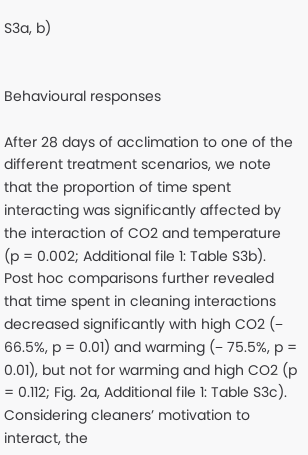S3a, b)


Behavioural responses

After 28 days of acclimation to one of the different treatment scenarios, we note that the proportion of time spent interacting was significantly affected by the interaction of CO2 and temperature (p = 0.002; Additional file 1: Table S3b). Post hoc comparisons further revealed that time spent in cleaning interactions decreased significantly with high CO2 (− 66.5%, p = 0.01) and warming (− 75.5%, p = 0.01), but not for warming and high CO2 (p = 0.112; Fig. 2a, Additional file 1: Table S3c). Considering cleaners’ motivation to interact, the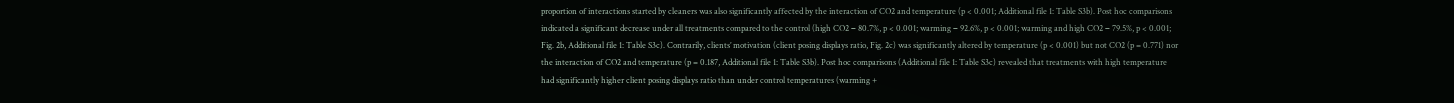proportion of interactions started by cleaners was also significantly affected by the interaction of CO2 and temperature (p < 0.001; Additional file 1: Table S3b). Post hoc comparisons indicated a significant decrease under all treatments compared to the control (high CO2 − 80.7%, p < 0.001; warming − 92.6%, p < 0.001; warming and high CO2 − 79.5%, p < 0.001; Fig. 2b, Additional file 1: Table S3c). Contrarily, clients’ motivation (client posing displays ratio, Fig. 2c) was significantly altered by temperature (p < 0.001) but not CO2 (p = 0.771) nor the interaction of CO2 and temperature (p = 0.187, Additional file 1: Table S3b). Post hoc comparisons (Additional file 1: Table S3c) revealed that treatments with high temperature had significantly higher client posing displays ratio than under control temperatures (warming +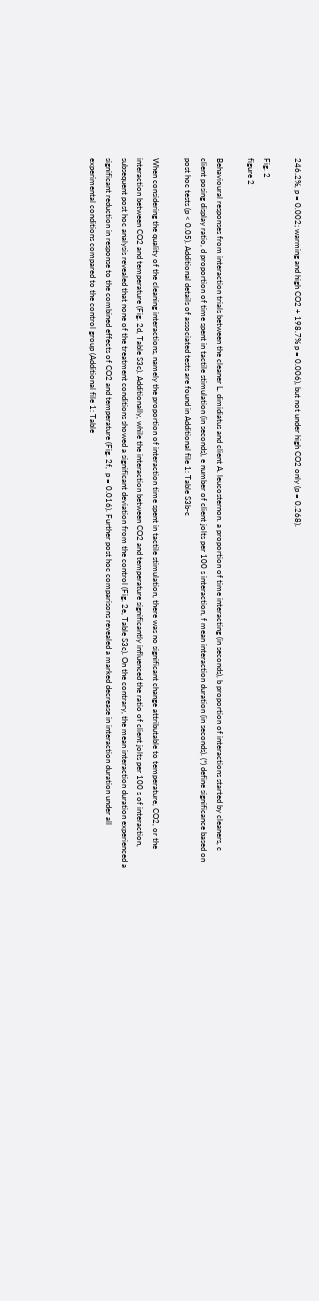246.2%, p = 0.002; warming and high CO2 + 198.7% p = 0.006), but not under high CO2 only (p = 0.268).

Fig. 2
figure 2

Behavioural responses from interaction trials between the cleaner L. dimidiatus and client A. leucosternon. a proportion of time interacting (in seconds), b proportion of interactions started by cleaners, c client posing display ratio, d proportion of time spent in tactile stimulation (in seconds), e number of client jolts per 100 s interaction, f mean interaction duration (in seconds). (*) define significance based on post hoc tests (p < 0.05). Additional details of associated tests are found in Additional file 1: Table S3b-c

When considering the quality of the cleaning interactions, namely the proportion of interaction time spent in tactile stimulation, there was no significant change attributable to temperature, CO2, or the interaction between CO2 and temperature (Fig. 2d, Table S3c). Additionally, while the interaction between CO2 and temperature significantly influenced the ratio of client jolts per 100 s of interaction, subsequent post hoc analysis revealed that none of the treatment conditions showed a significant deviation from the control (Fig. 2e, Table S3c). On the contrary, the mean interaction duration experienced a significant reduction in response to the combined effects of CO2 and temperature (Fig. 2f,  p = 0.016). Further post hoc comparisons revealed a marked decrease in interaction duration under all experimental conditions compared to the control group (Additional file 1: Table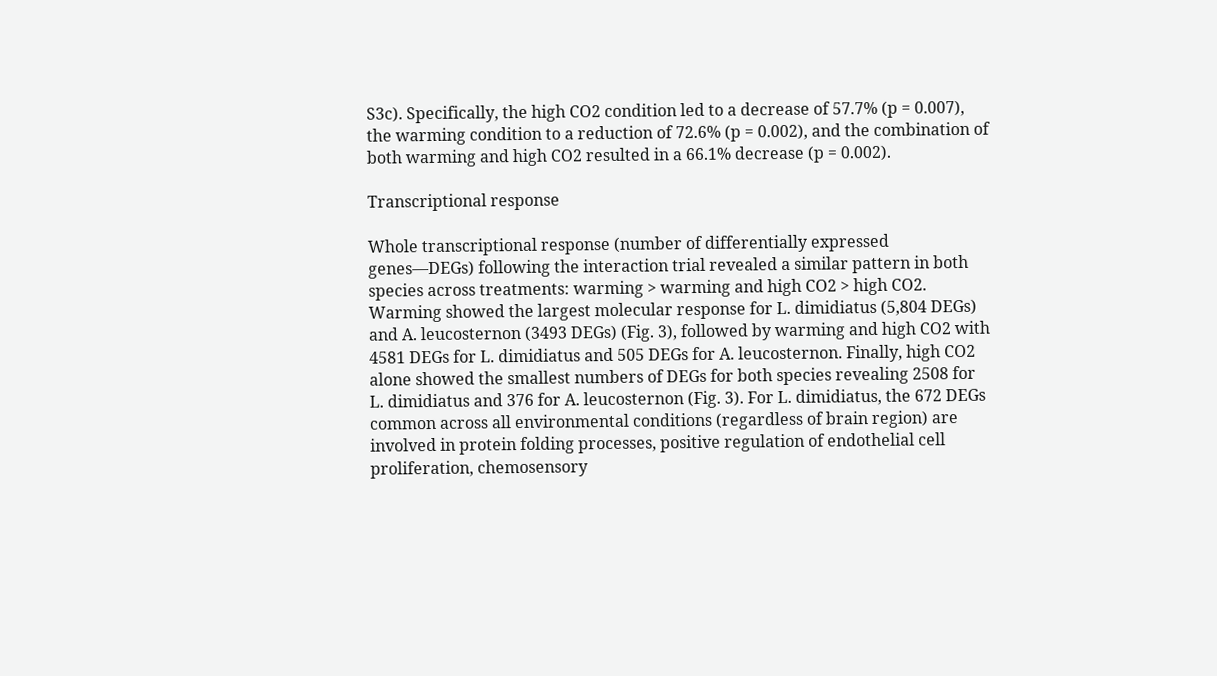S3c). Specifically, the high CO2 condition led to a decrease of 57.7% (p = 0.007), the warming condition to a reduction of 72.6% (p = 0.002), and the combination of both warming and high CO2 resulted in a 66.1% decrease (p = 0.002).

Transcriptional response

Whole transcriptional response (number of differentially expressed genes—DEGs) following the interaction trial revealed a similar pattern in both species across treatments: warming > warming and high CO2 > high CO2. Warming showed the largest molecular response for L. dimidiatus (5,804 DEGs) and A. leucosternon (3493 DEGs) (Fig. 3), followed by warming and high CO2 with 4581 DEGs for L. dimidiatus and 505 DEGs for A. leucosternon. Finally, high CO2 alone showed the smallest numbers of DEGs for both species revealing 2508 for L. dimidiatus and 376 for A. leucosternon (Fig. 3). For L. dimidiatus, the 672 DEGs common across all environmental conditions (regardless of brain region) are involved in protein folding processes, positive regulation of endothelial cell proliferation, chemosensory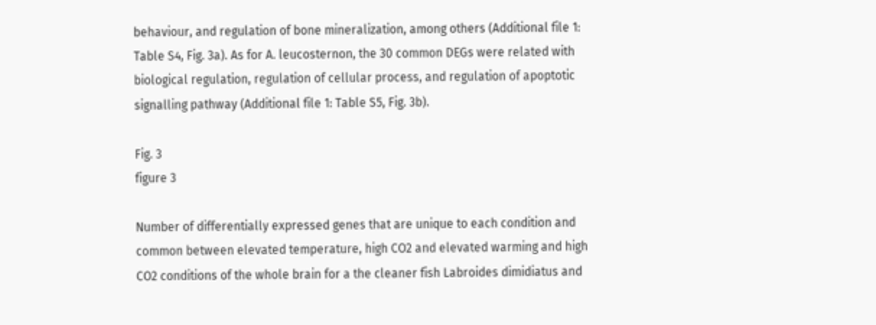behaviour, and regulation of bone mineralization, among others (Additional file 1: Table S4, Fig. 3a). As for A. leucosternon, the 30 common DEGs were related with biological regulation, regulation of cellular process, and regulation of apoptotic signalling pathway (Additional file 1: Table S5, Fig. 3b).

Fig. 3
figure 3

Number of differentially expressed genes that are unique to each condition and common between elevated temperature, high CO2 and elevated warming and high CO2 conditions of the whole brain for a the cleaner fish Labroides dimidiatus and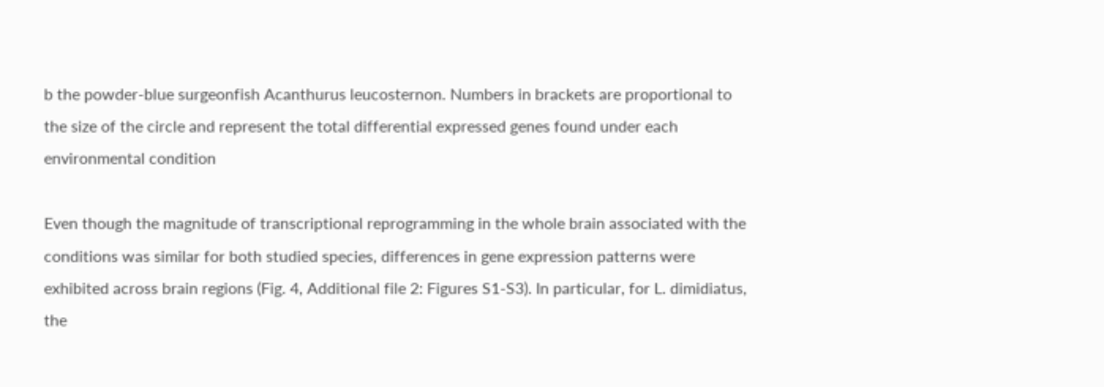b the powder-blue surgeonfish Acanthurus leucosternon. Numbers in brackets are proportional to the size of the circle and represent the total differential expressed genes found under each environmental condition

Even though the magnitude of transcriptional reprogramming in the whole brain associated with the conditions was similar for both studied species, differences in gene expression patterns were exhibited across brain regions (Fig. 4, Additional file 2: Figures S1-S3). In particular, for L. dimidiatus, the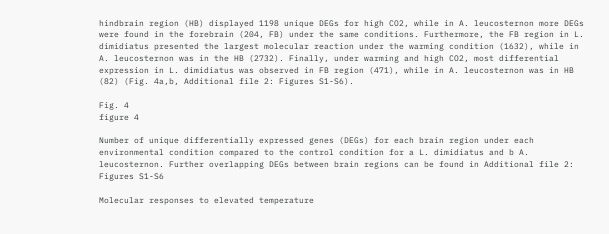hindbrain region (HB) displayed 1198 unique DEGs for high CO2, while in A. leucosternon more DEGs were found in the forebrain (204, FB) under the same conditions. Furthermore, the FB region in L. dimidiatus presented the largest molecular reaction under the warming condition (1632), while in A. leucosternon was in the HB (2732). Finally, under warming and high CO2, most differential expression in L. dimidiatus was observed in FB region (471), while in A. leucosternon was in HB (82) (Fig. 4a,b, Additional file 2: Figures S1-S6).

Fig. 4
figure 4

Number of unique differentially expressed genes (DEGs) for each brain region under each environmental condition compared to the control condition for a L. dimidiatus and b A. leucosternon. Further overlapping DEGs between brain regions can be found in Additional file 2: Figures S1-S6

Molecular responses to elevated temperature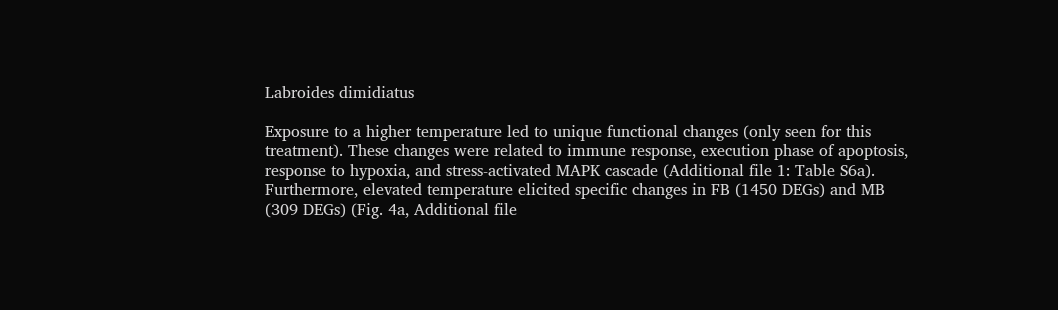Labroides dimidiatus

Exposure to a higher temperature led to unique functional changes (only seen for this treatment). These changes were related to immune response, execution phase of apoptosis, response to hypoxia, and stress-activated MAPK cascade (Additional file 1: Table S6a). Furthermore, elevated temperature elicited specific changes in FB (1450 DEGs) and MB (309 DEGs) (Fig. 4a, Additional file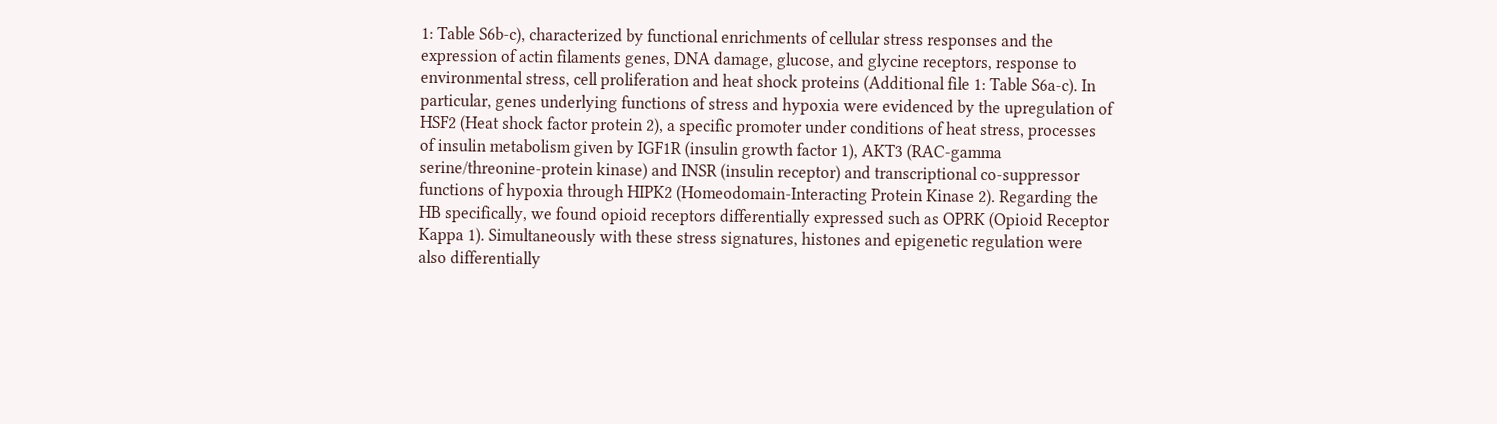1: Table S6b-c), characterized by functional enrichments of cellular stress responses and the expression of actin filaments genes, DNA damage, glucose, and glycine receptors, response to environmental stress, cell proliferation and heat shock proteins (Additional file 1: Table S6a-c). In particular, genes underlying functions of stress and hypoxia were evidenced by the upregulation of HSF2 (Heat shock factor protein 2), a specific promoter under conditions of heat stress, processes of insulin metabolism given by IGF1R (insulin growth factor 1), AKT3 (RAC-gamma serine/threonine-protein kinase) and INSR (insulin receptor) and transcriptional co-suppressor functions of hypoxia through HIPK2 (Homeodomain-Interacting Protein Kinase 2). Regarding the HB specifically, we found opioid receptors differentially expressed such as OPRK (Opioid Receptor Kappa 1). Simultaneously with these stress signatures, histones and epigenetic regulation were also differentially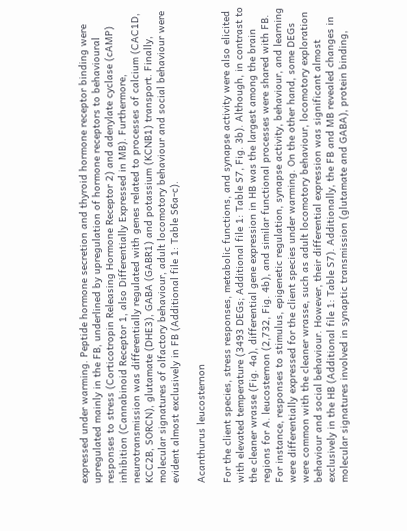expressed under warming. Peptide hormone secretion and thyroid hormone receptor binding were upregulated mainly in the FB, underlined by upregulation of hormone receptors to behavioural responses to stress (Corticotropin Releasing Hormone Receptor 2) and adenylate cyclase (cAMP) inhibition (Cannabinoid Receptor 1, also Differentially Expressed in MB). Furthermore, neurotransmission was differentially regulated with genes related to processes of calcium (CAC1D, KCC2B, SORCN), glutamate (DHE3), GABA (GABR1) and potassium (KCNB1) transport. Finally, molecular signatures of olfactory behaviour, adult locomotory behaviour and social behaviour were evident almost exclusively in FB (Additional file 1: Table S6a-c).

Acanthurus leucosternon

For the client species, stress responses, metabolic functions, and synapse activity were also elicited with elevated temperature (3493 DEGs; Additional file 1: Table S7, Fig. 3b). Although, in contrast to the cleaner wrasse (Fig. 4a), differential gene expression in HB was the largest among the brain regions for A. leucosternon (2,732, Fig. 4b), and similar functional processes were shared with FB. For instance, responses to stimulus, epigenetic regulation, synapse activity, behaviour, and learning were differentially expressed for the client species under warming. On the other hand, some DEGs were common with the cleaner wrasse, such as adult locomotory behaviour, locomotory exploration behaviour and social behaviour. However, their differential expression was significant almost exclusively in the HB (Additional file 1: Table S7). Additionally, the FB and MB revealed changes in molecular signatures involved in synaptic transmission (glutamate and GABA), protein binding,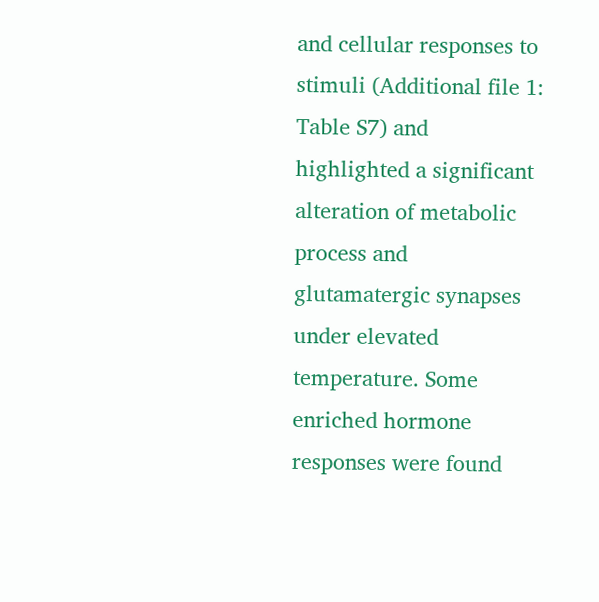and cellular responses to stimuli (Additional file 1: Table S7) and highlighted a significant alteration of metabolic process and glutamatergic synapses under elevated temperature. Some enriched hormone responses were found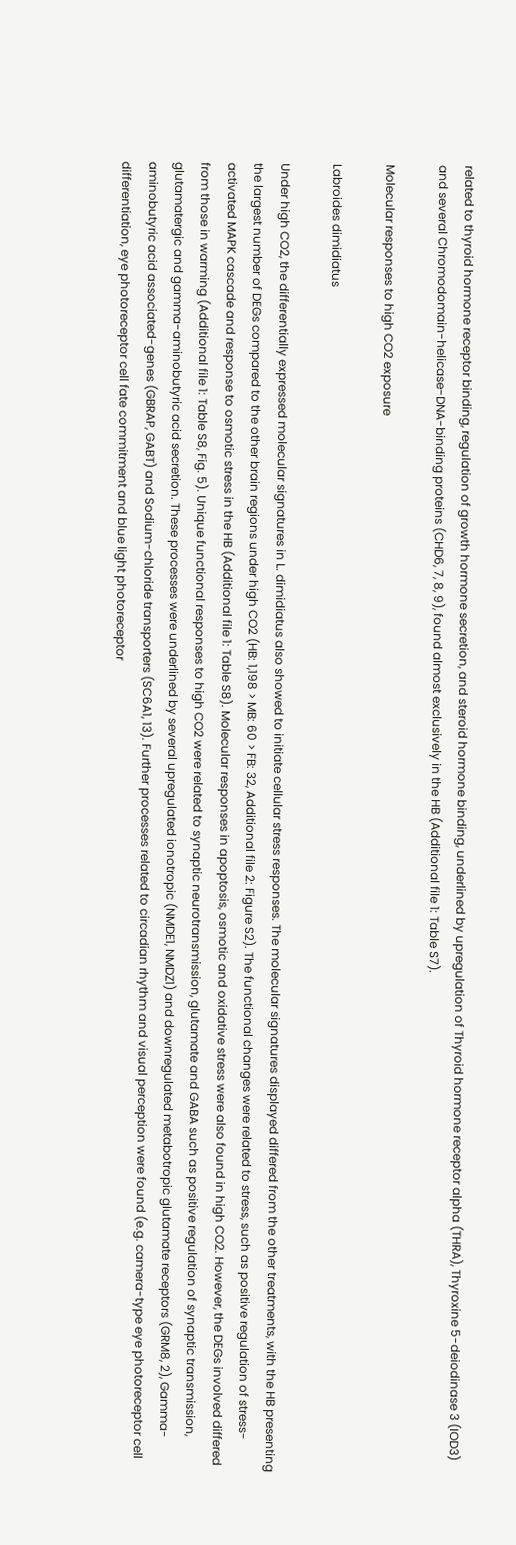related to thyroid hormone receptor binding, regulation of growth hormone secretion, and steroid hormone binding, underlined by upregulation of Thyroid hormone receptor alpha (THRA), Thyroxine 5-deiodinase 3 (IOD3) and several Chromodomain-helicase-DNA-binding proteins (CHD6, 7, 8, 9), found almost exclusively in the HB (Additional file 1: Table S7).

Molecular responses to high CO2 exposure

Labroides dimidiatus

Under high CO2, the differentially expressed molecular signatures in L. dimidiatus also showed to initiate cellular stress responses. The molecular signatures displayed differed from the other treatments, with the HB presenting the largest number of DEGs compared to the other brain regions under high CO2 (HB: 1,198 > MB: 60 > FB: 32, Additional file 2: Figure S2). The functional changes were related to stress, such as positive regulation of stress-activated MAPK cascade and response to osmotic stress in the HB (Additional file 1: Table S8). Molecular responses in apoptosis, osmotic and oxidative stress were also found in high CO2. However, the DEGs involved differed from those in warming (Additional file 1: Table S8, Fig. 5). Unique functional responses to high CO2 were related to synaptic neurotransmission, glutamate and GABA such as positive regulation of synaptic transmission, glutamatergic and gamma-aminobutyric acid secretion. These processes were underlined by several upregulated ionotropic (NMDE1, NMDZ1) and downregulated metabotropic glutamate receptors (GRM8, 2), Gamma-aminobutyric acid associated-genes (GBRAP, GABT) and Sodium-chloride transporters (SC6A1, 13). Further processes related to circadian rhythm and visual perception were found (e.g. camera-type eye photoreceptor cell differentiation, eye photoreceptor cell fate commitment and blue light photoreceptor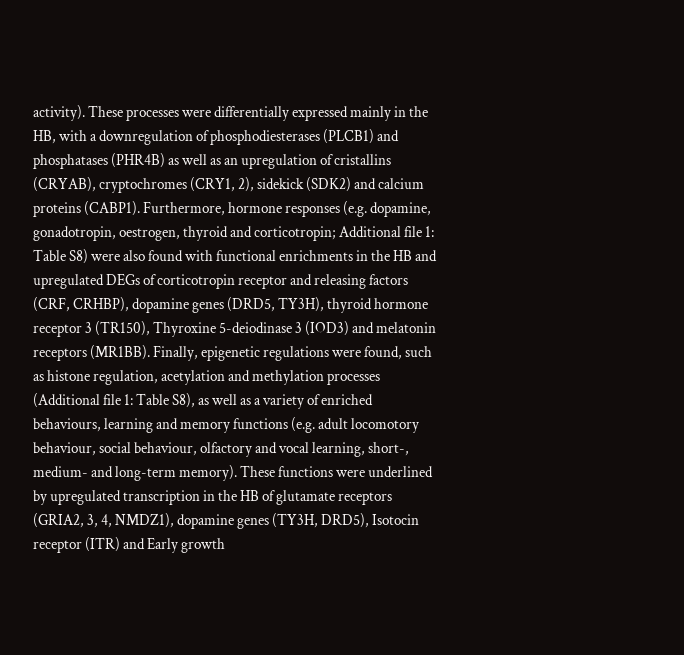activity). These processes were differentially expressed mainly in the HB, with a downregulation of phosphodiesterases (PLCB1) and phosphatases (PHR4B) as well as an upregulation of cristallins (CRYAB), cryptochromes (CRY1, 2), sidekick (SDK2) and calcium proteins (CABP1). Furthermore, hormone responses (e.g. dopamine, gonadotropin, oestrogen, thyroid and corticotropin; Additional file 1: Table S8) were also found with functional enrichments in the HB and upregulated DEGs of corticotropin receptor and releasing factors (CRF, CRHBP), dopamine genes (DRD5, TY3H), thyroid hormone receptor 3 (TR150), Thyroxine 5-deiodinase 3 (IOD3) and melatonin receptors (MR1BB). Finally, epigenetic regulations were found, such as histone regulation, acetylation and methylation processes (Additional file 1: Table S8), as well as a variety of enriched behaviours, learning and memory functions (e.g. adult locomotory behaviour, social behaviour, olfactory and vocal learning, short-, medium- and long-term memory). These functions were underlined by upregulated transcription in the HB of glutamate receptors (GRIA2, 3, 4, NMDZ1), dopamine genes (TY3H, DRD5), Isotocin receptor (ITR) and Early growth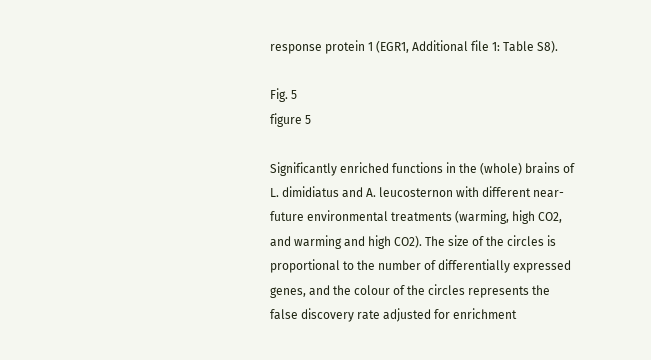response protein 1 (EGR1, Additional file 1: Table S8).

Fig. 5
figure 5

Significantly enriched functions in the (whole) brains of L. dimidiatus and A. leucosternon with different near-future environmental treatments (warming, high CO2, and warming and high CO2). The size of the circles is proportional to the number of differentially expressed genes, and the colour of the circles represents the false discovery rate adjusted for enrichment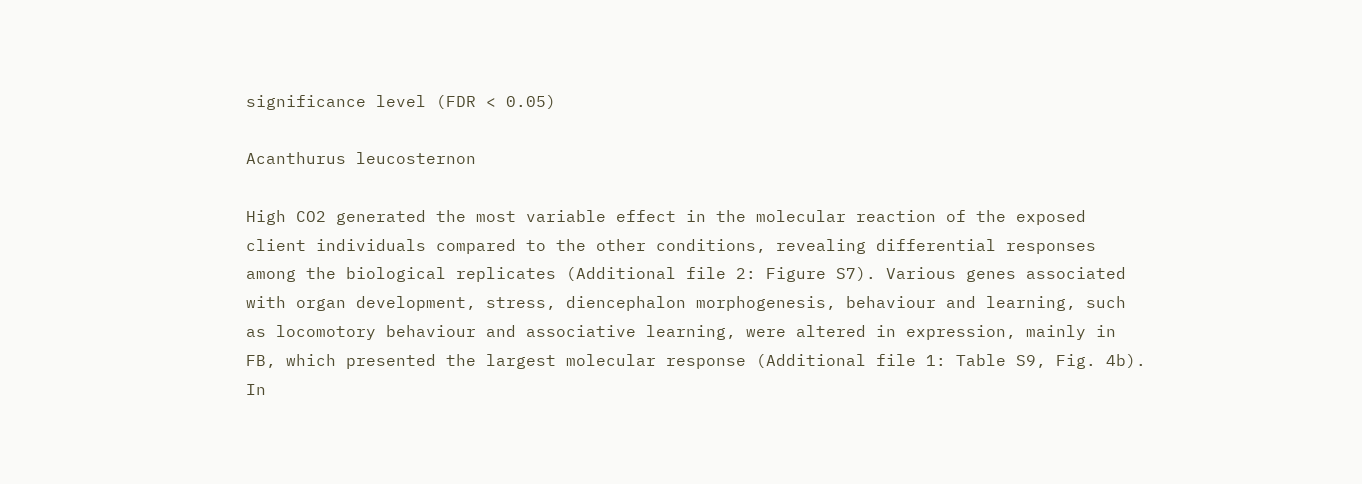significance level (FDR < 0.05)

Acanthurus leucosternon

High CO2 generated the most variable effect in the molecular reaction of the exposed client individuals compared to the other conditions, revealing differential responses among the biological replicates (Additional file 2: Figure S7). Various genes associated with organ development, stress, diencephalon morphogenesis, behaviour and learning, such as locomotory behaviour and associative learning, were altered in expression, mainly in FB, which presented the largest molecular response (Additional file 1: Table S9, Fig. 4b). In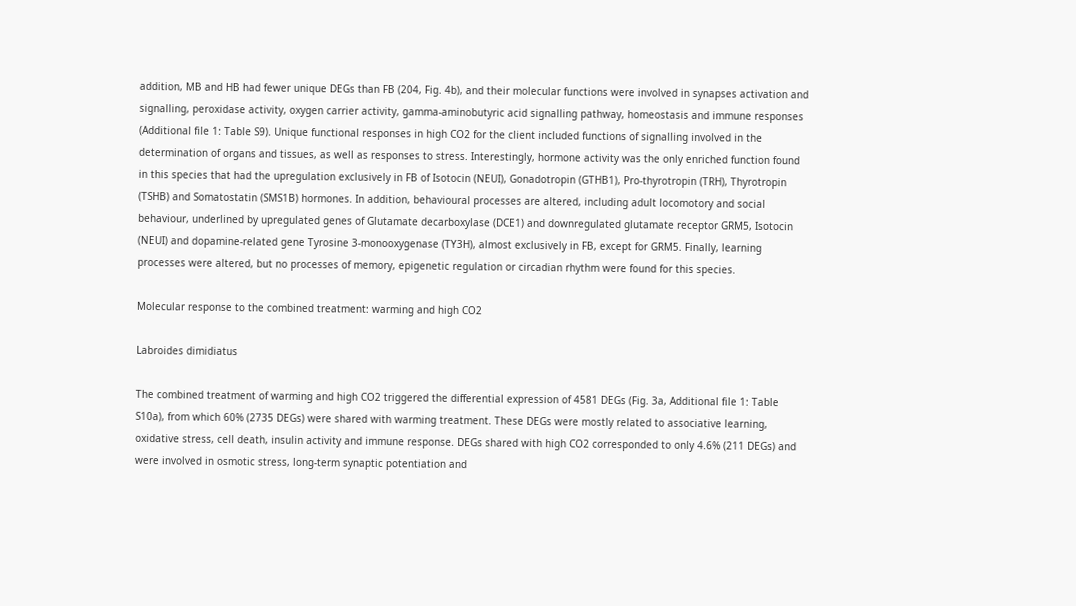addition, MB and HB had fewer unique DEGs than FB (204, Fig. 4b), and their molecular functions were involved in synapses activation and signalling, peroxidase activity, oxygen carrier activity, gamma-aminobutyric acid signalling pathway, homeostasis and immune responses (Additional file 1: Table S9). Unique functional responses in high CO2 for the client included functions of signalling involved in the determination of organs and tissues, as well as responses to stress. Interestingly, hormone activity was the only enriched function found in this species that had the upregulation exclusively in FB of Isotocin (NEUI), Gonadotropin (GTHB1), Pro-thyrotropin (TRH), Thyrotropin (TSHB) and Somatostatin (SMS1B) hormones. In addition, behavioural processes are altered, including adult locomotory and social behaviour, underlined by upregulated genes of Glutamate decarboxylase (DCE1) and downregulated glutamate receptor GRM5, Isotocin (NEUI) and dopamine-related gene Tyrosine 3-monooxygenase (TY3H), almost exclusively in FB, except for GRM5. Finally, learning processes were altered, but no processes of memory, epigenetic regulation or circadian rhythm were found for this species.

Molecular response to the combined treatment: warming and high CO2

Labroides dimidiatus

The combined treatment of warming and high CO2 triggered the differential expression of 4581 DEGs (Fig. 3a, Additional file 1: Table S10a), from which 60% (2735 DEGs) were shared with warming treatment. These DEGs were mostly related to associative learning, oxidative stress, cell death, insulin activity and immune response. DEGs shared with high CO2 corresponded to only 4.6% (211 DEGs) and were involved in osmotic stress, long-term synaptic potentiation and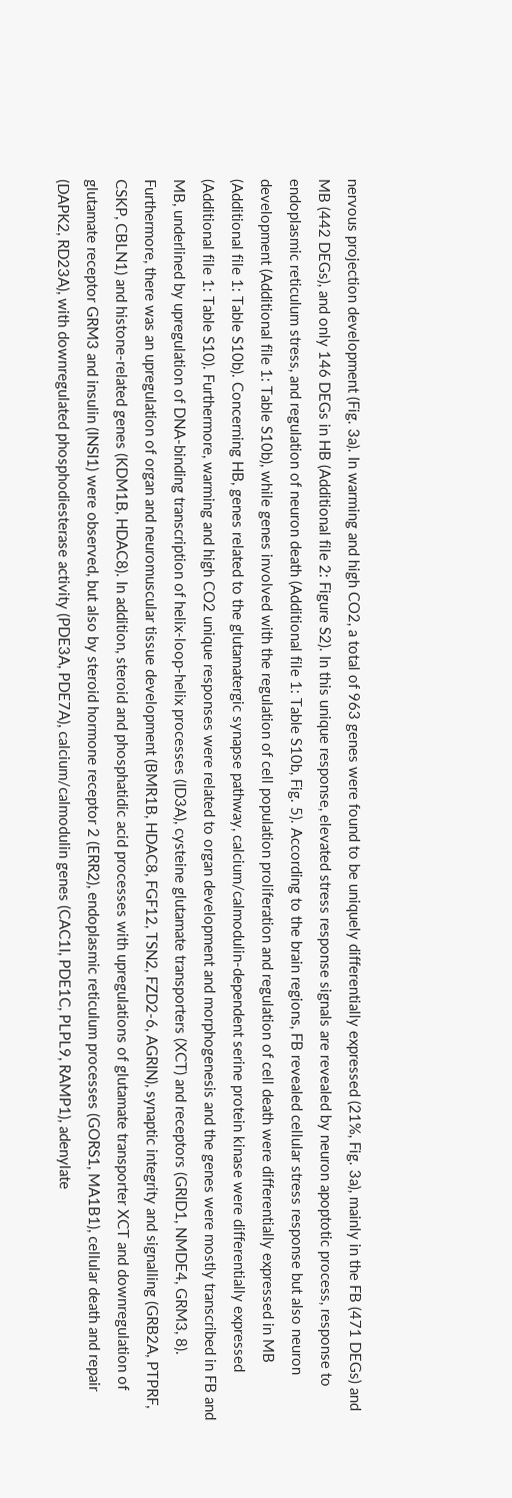nervous projection development (Fig. 3a). In warming and high CO2, a total of 963 genes were found to be uniquely differentially expressed (21%, Fig. 3a), mainly in the FB (471 DEGs) and MB (442 DEGs), and only 146 DEGs in HB (Additional file 2: Figure S2). In this unique response, elevated stress response signals are revealed by neuron apoptotic process, response to endoplasmic reticulum stress, and regulation of neuron death (Additional file 1: Table S10b, Fig. 5). According to the brain regions, FB revealed cellular stress response but also neuron development (Additional file 1: Table S10b), while genes involved with the regulation of cell population proliferation and regulation of cell death were differentially expressed in MB (Additional file 1: Table S10b). Concerning HB, genes related to the glutamatergic synapse pathway, calcium/calmodulin-dependent serine protein kinase were differentially expressed (Additional file 1: Table S10). Furthermore, warming and high CO2 unique responses were related to organ development and morphogenesis and the genes were mostly transcribed in FB and MB, underlined by upregulation of DNA-binding transcription of helix-loop-helix processes (ID3A), cysteine glutamate transporters (XCT) and receptors (GRID1, NMDE4, GRM3, 8). Furthermore, there was an upregulation of organ and neuromuscular tissue development (BMR1B, HDAC8, FGF12, TSN2, FZD2-6, AGRIN), synaptic integrity and signalling (GRB2A, PTPRF, CSKP, CBLN1) and histone-related genes (KDM1B, HDAC8). In addition, steroid and phosphatidic acid processes with upregulations of glutamate transporter XCT and downregulation of glutamate receptor GRM3 and insulin (INSI1) were observed, but also by steroid hormone receptor 2 (ERR2), endoplasmic reticulum processes (GORS1, MA1B1), cellular death and repair (DAPK2, RD23A), with downregulated phosphodiesterase activity (PDE3A, PDE7A), calcium/calmodulin genes (CAC1I, PDE1C, PLPL9, RAMP1), adenylate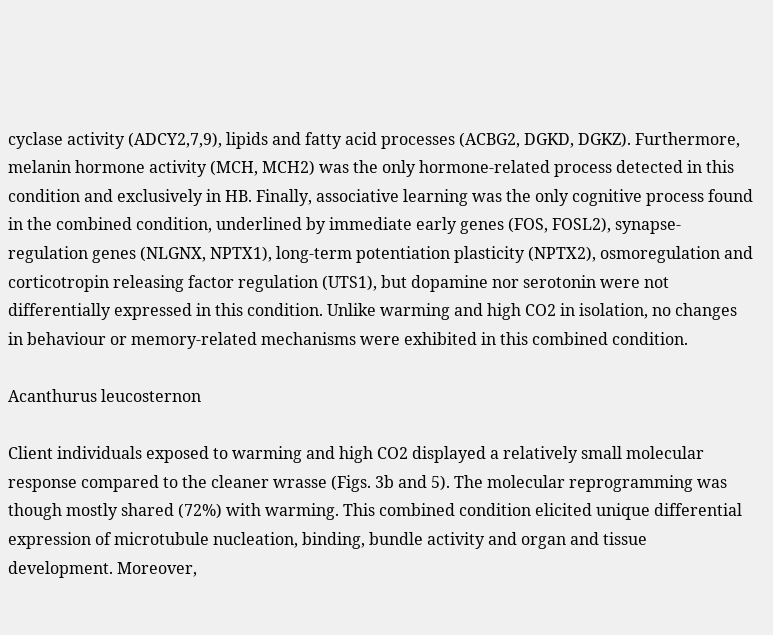cyclase activity (ADCY2,7,9), lipids and fatty acid processes (ACBG2, DGKD, DGKZ). Furthermore, melanin hormone activity (MCH, MCH2) was the only hormone-related process detected in this condition and exclusively in HB. Finally, associative learning was the only cognitive process found in the combined condition, underlined by immediate early genes (FOS, FOSL2), synapse-regulation genes (NLGNX, NPTX1), long-term potentiation plasticity (NPTX2), osmoregulation and corticotropin releasing factor regulation (UTS1), but dopamine nor serotonin were not differentially expressed in this condition. Unlike warming and high CO2 in isolation, no changes in behaviour or memory-related mechanisms were exhibited in this combined condition.

Acanthurus leucosternon

Client individuals exposed to warming and high CO2 displayed a relatively small molecular response compared to the cleaner wrasse (Figs. 3b and 5). The molecular reprogramming was though mostly shared (72%) with warming. This combined condition elicited unique differential expression of microtubule nucleation, binding, bundle activity and organ and tissue development. Moreover,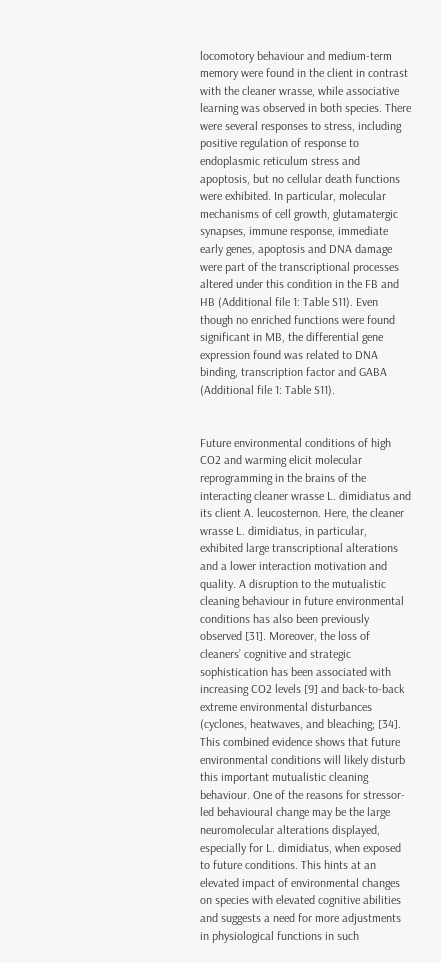locomotory behaviour and medium-term memory were found in the client in contrast with the cleaner wrasse, while associative learning was observed in both species. There were several responses to stress, including positive regulation of response to endoplasmic reticulum stress and apoptosis, but no cellular death functions were exhibited. In particular, molecular mechanisms of cell growth, glutamatergic synapses, immune response, immediate early genes, apoptosis and DNA damage were part of the transcriptional processes altered under this condition in the FB and HB (Additional file 1: Table S11). Even though no enriched functions were found significant in MB, the differential gene expression found was related to DNA binding, transcription factor and GABA (Additional file 1: Table S11).


Future environmental conditions of high CO2 and warming elicit molecular reprogramming in the brains of the interacting cleaner wrasse L. dimidiatus and its client A. leucosternon. Here, the cleaner wrasse L. dimidiatus, in particular, exhibited large transcriptional alterations and a lower interaction motivation and quality. A disruption to the mutualistic cleaning behaviour in future environmental conditions has also been previously observed [31]. Moreover, the loss of cleaners’ cognitive and strategic sophistication has been associated with increasing CO2 levels [9] and back-to-back extreme environmental disturbances (cyclones, heatwaves, and bleaching; [34]. This combined evidence shows that future environmental conditions will likely disturb this important mutualistic cleaning behaviour. One of the reasons for stressor-led behavioural change may be the large neuromolecular alterations displayed, especially for L. dimidiatus, when exposed to future conditions. This hints at an elevated impact of environmental changes on species with elevated cognitive abilities and suggests a need for more adjustments in physiological functions in such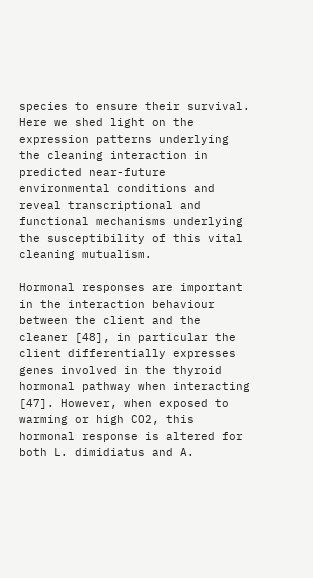species to ensure their survival. Here we shed light on the expression patterns underlying the cleaning interaction in predicted near-future environmental conditions and reveal transcriptional and functional mechanisms underlying the susceptibility of this vital cleaning mutualism.

Hormonal responses are important in the interaction behaviour between the client and the cleaner [48], in particular the client differentially expresses genes involved in the thyroid hormonal pathway when interacting [47]. However, when exposed to warming or high CO2, this hormonal response is altered for both L. dimidiatus and A.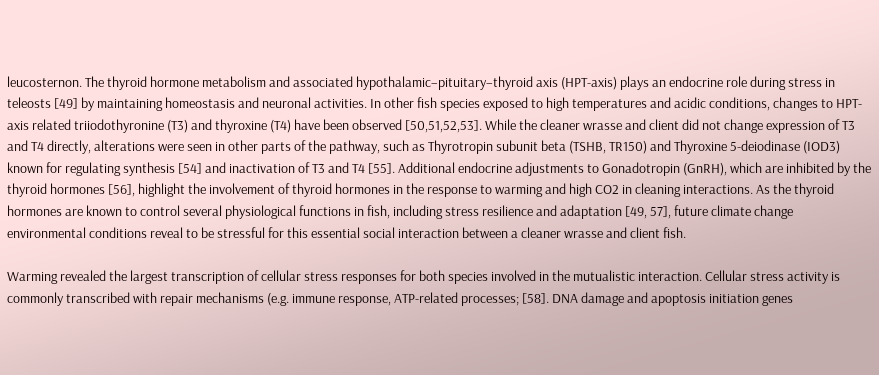leucosternon. The thyroid hormone metabolism and associated hypothalamic–pituitary–thyroid axis (HPT-axis) plays an endocrine role during stress in teleosts [49] by maintaining homeostasis and neuronal activities. In other fish species exposed to high temperatures and acidic conditions, changes to HPT-axis related triiodothyronine (T3) and thyroxine (T4) have been observed [50,51,52,53]. While the cleaner wrasse and client did not change expression of T3 and T4 directly, alterations were seen in other parts of the pathway, such as Thyrotropin subunit beta (TSHB, TR150) and Thyroxine 5-deiodinase (IOD3) known for regulating synthesis [54] and inactivation of T3 and T4 [55]. Additional endocrine adjustments to Gonadotropin (GnRH), which are inhibited by the thyroid hormones [56], highlight the involvement of thyroid hormones in the response to warming and high CO2 in cleaning interactions. As the thyroid hormones are known to control several physiological functions in fish, including stress resilience and adaptation [49, 57], future climate change environmental conditions reveal to be stressful for this essential social interaction between a cleaner wrasse and client fish.

Warming revealed the largest transcription of cellular stress responses for both species involved in the mutualistic interaction. Cellular stress activity is commonly transcribed with repair mechanisms (e.g. immune response, ATP-related processes; [58]. DNA damage and apoptosis initiation genes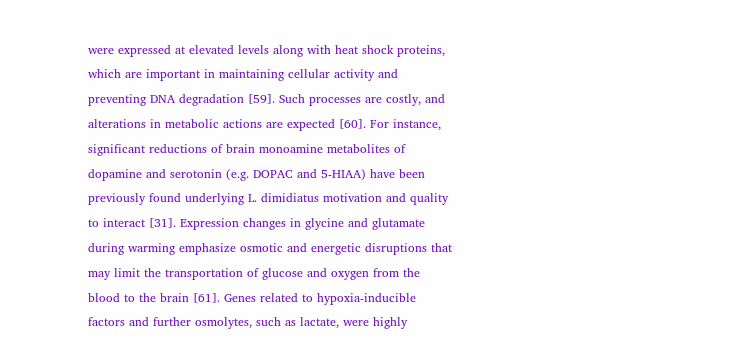were expressed at elevated levels along with heat shock proteins, which are important in maintaining cellular activity and preventing DNA degradation [59]. Such processes are costly, and alterations in metabolic actions are expected [60]. For instance, significant reductions of brain monoamine metabolites of dopamine and serotonin (e.g. DOPAC and 5-HIAA) have been previously found underlying L. dimidiatus motivation and quality to interact [31]. Expression changes in glycine and glutamate during warming emphasize osmotic and energetic disruptions that may limit the transportation of glucose and oxygen from the blood to the brain [61]. Genes related to hypoxia-inducible factors and further osmolytes, such as lactate, were highly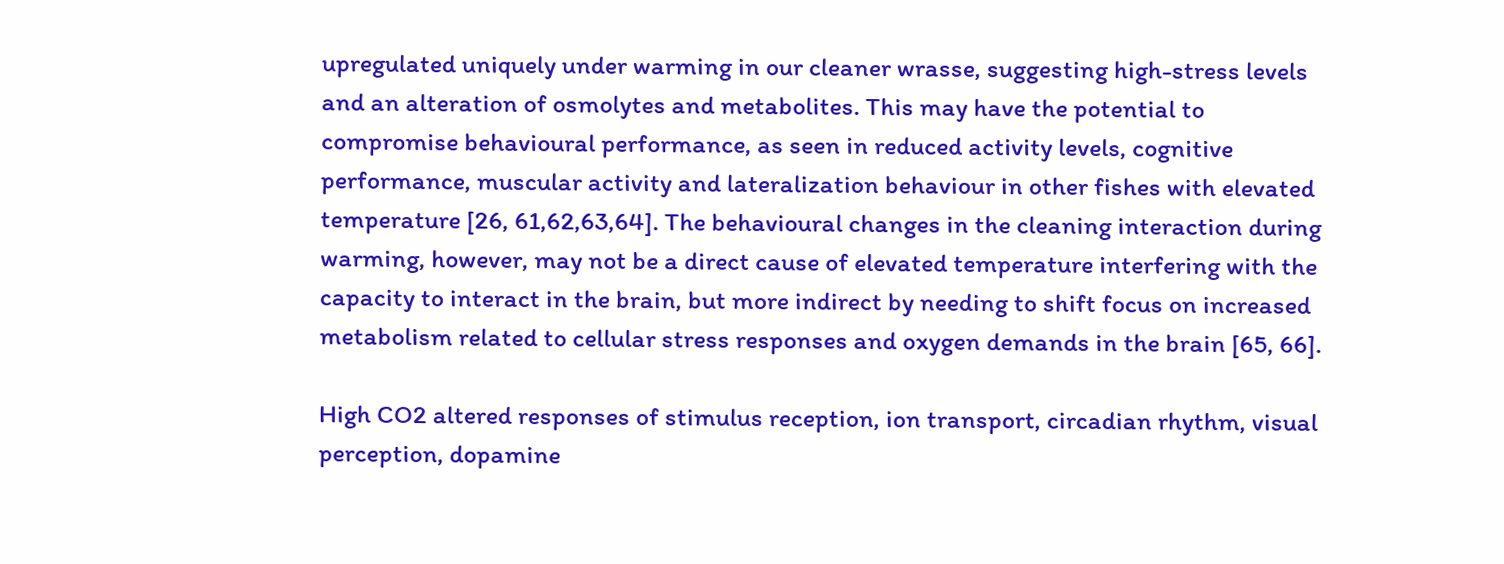upregulated uniquely under warming in our cleaner wrasse, suggesting high-stress levels and an alteration of osmolytes and metabolites. This may have the potential to compromise behavioural performance, as seen in reduced activity levels, cognitive performance, muscular activity and lateralization behaviour in other fishes with elevated temperature [26, 61,62,63,64]. The behavioural changes in the cleaning interaction during warming, however, may not be a direct cause of elevated temperature interfering with the capacity to interact in the brain, but more indirect by needing to shift focus on increased metabolism related to cellular stress responses and oxygen demands in the brain [65, 66].

High CO2 altered responses of stimulus reception, ion transport, circadian rhythm, visual perception, dopamine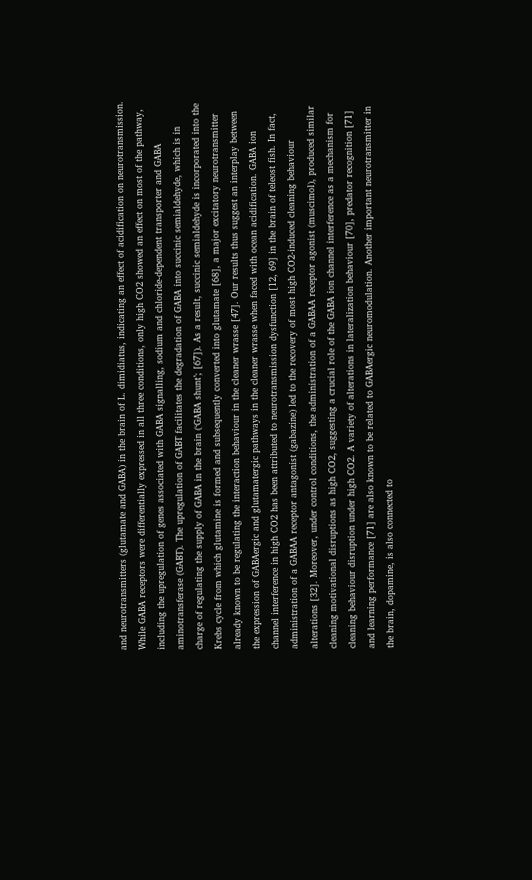and neurotransmitters (glutamate and GABA) in the brain of L. dimidiatus, indicating an effect of acidification on neurotransmission. While GABA receptors were differentially expressed in all three conditions, only high CO2 showed an effect on most of the pathway, including the upregulation of genes associated with GABA signalling, sodium and chloride-dependent transporter and GABA aminotransferase (GABT). The upregulation of GABT facilitates the degradation of GABA into succinic semialdehyde, which is in charge of regulating the supply of GABA in the brain (‘GABA shunt’; [67]). As a result, succinic semialdehyde is incorporated into the Krebs cycle from which glutamine is formed and subsequently converted into glutamate [68], a major excitatory neurotransmitter already known to be regulating the interaction behaviour in the cleaner wrasse [47]. Our results thus suggest an interplay between the expression of GABAergic and glutamatergic pathways in the cleaner wrasse when faced with ocean acidification. GABA ion channel interference in high CO2 has been attributed to neurotransmission dysfunction [12, 69] in the brain of teleost fish. In fact, administration of a GABAA receptor antagonist (gabazine) led to the recovery of most high CO2-induced cleaning behaviour alterations [32]. Moreover, under control conditions, the administration of a GABAA receptor agonist (muscimol), produced similar cleaning motivational disruptions as high CO2, suggesting a crucial role of the GABA ion channel interference as a mechanism for cleaning behaviour disruption under high CO2. A variety of alterations in lateralization behaviour [70], predator recognition [71] and learning performance [71] are also known to be related to GABAergic neuromodulation. Another important neurotransmitter in the brain, dopamine, is also connected to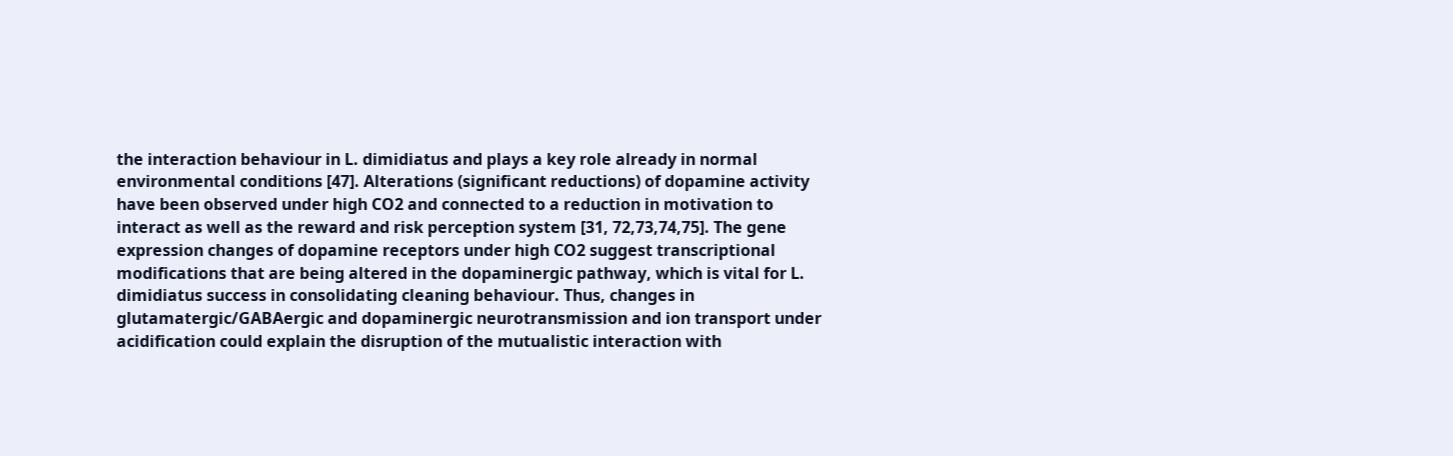the interaction behaviour in L. dimidiatus and plays a key role already in normal environmental conditions [47]. Alterations (significant reductions) of dopamine activity have been observed under high CO2 and connected to a reduction in motivation to interact as well as the reward and risk perception system [31, 72,73,74,75]. The gene expression changes of dopamine receptors under high CO2 suggest transcriptional modifications that are being altered in the dopaminergic pathway, which is vital for L. dimidiatus success in consolidating cleaning behaviour. Thus, changes in glutamatergic/GABAergic and dopaminergic neurotransmission and ion transport under acidification could explain the disruption of the mutualistic interaction with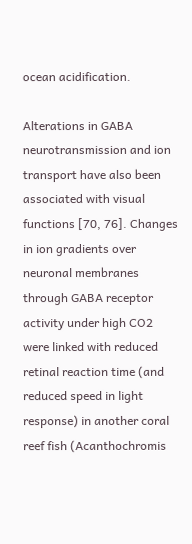ocean acidification.

Alterations in GABA neurotransmission and ion transport have also been associated with visual functions [70, 76]. Changes in ion gradients over neuronal membranes through GABA receptor activity under high CO2 were linked with reduced retinal reaction time (and reduced speed in light response) in another coral reef fish (Acanthochromis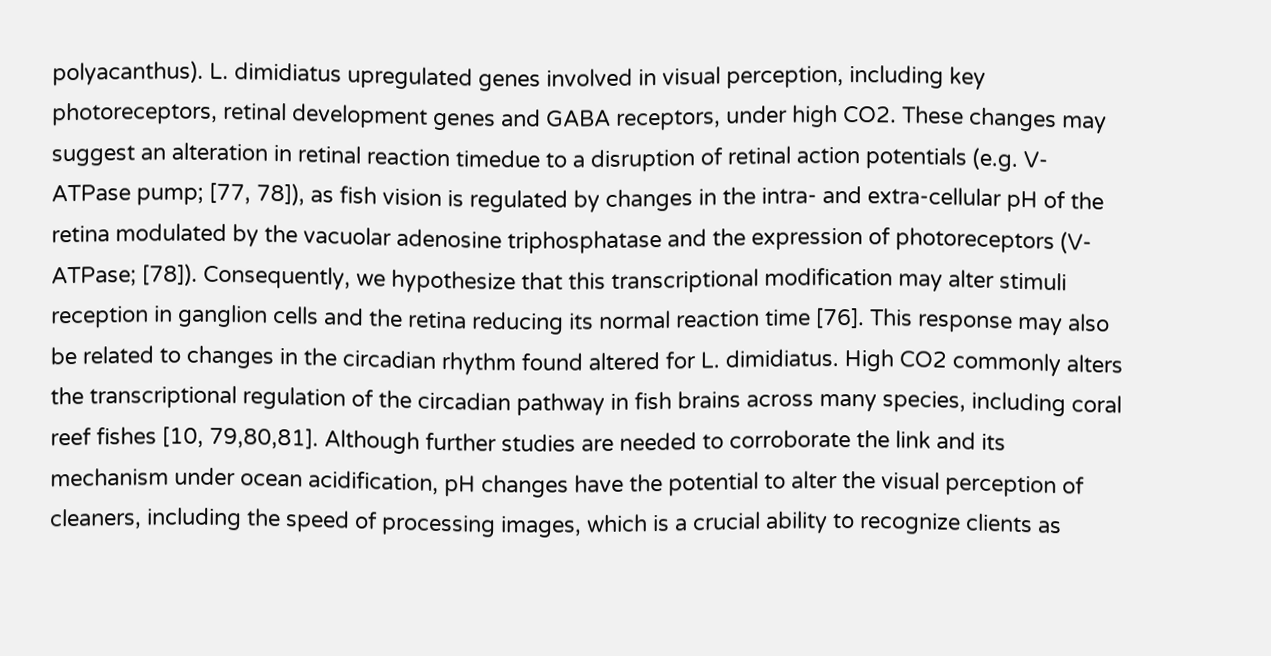polyacanthus). L. dimidiatus upregulated genes involved in visual perception, including key photoreceptors, retinal development genes and GABA receptors, under high CO2. These changes may suggest an alteration in retinal reaction timedue to a disruption of retinal action potentials (e.g. V-ATPase pump; [77, 78]), as fish vision is regulated by changes in the intra- and extra-cellular pH of the retina modulated by the vacuolar adenosine triphosphatase and the expression of photoreceptors (V-ATPase; [78]). Consequently, we hypothesize that this transcriptional modification may alter stimuli reception in ganglion cells and the retina reducing its normal reaction time [76]. This response may also be related to changes in the circadian rhythm found altered for L. dimidiatus. High CO2 commonly alters the transcriptional regulation of the circadian pathway in fish brains across many species, including coral reef fishes [10, 79,80,81]. Although further studies are needed to corroborate the link and its mechanism under ocean acidification, pH changes have the potential to alter the visual perception of cleaners, including the speed of processing images, which is a crucial ability to recognize clients as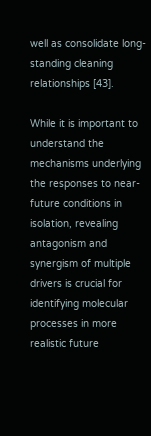well as consolidate long-standing cleaning relationships [43].

While it is important to understand the mechanisms underlying the responses to near-future conditions in isolation, revealing antagonism and synergism of multiple drivers is crucial for identifying molecular processes in more realistic future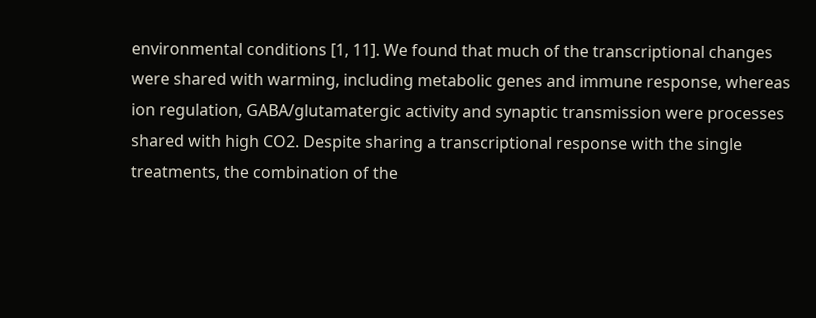environmental conditions [1, 11]. We found that much of the transcriptional changes were shared with warming, including metabolic genes and immune response, whereas ion regulation, GABA/glutamatergic activity and synaptic transmission were processes shared with high CO2. Despite sharing a transcriptional response with the single treatments, the combination of the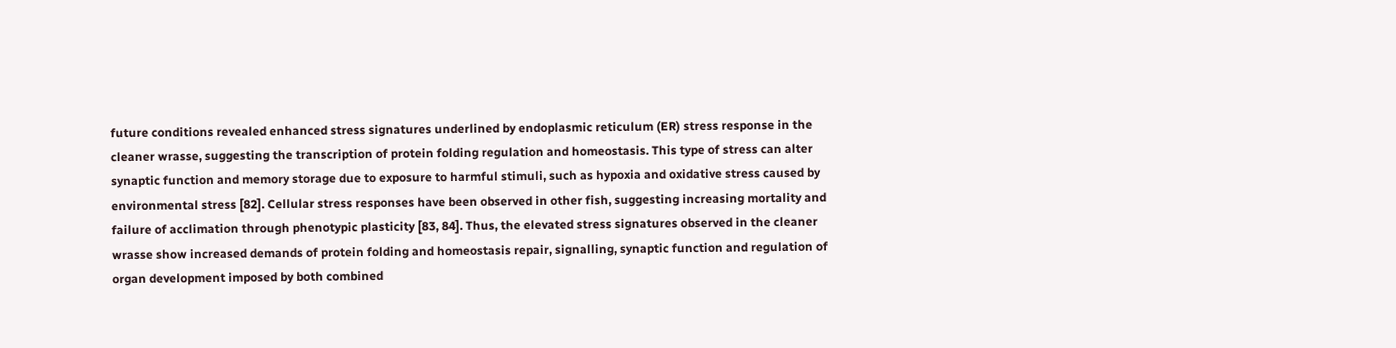future conditions revealed enhanced stress signatures underlined by endoplasmic reticulum (ER) stress response in the cleaner wrasse, suggesting the transcription of protein folding regulation and homeostasis. This type of stress can alter synaptic function and memory storage due to exposure to harmful stimuli, such as hypoxia and oxidative stress caused by environmental stress [82]. Cellular stress responses have been observed in other fish, suggesting increasing mortality and failure of acclimation through phenotypic plasticity [83, 84]. Thus, the elevated stress signatures observed in the cleaner wrasse show increased demands of protein folding and homeostasis repair, signalling, synaptic function and regulation of organ development imposed by both combined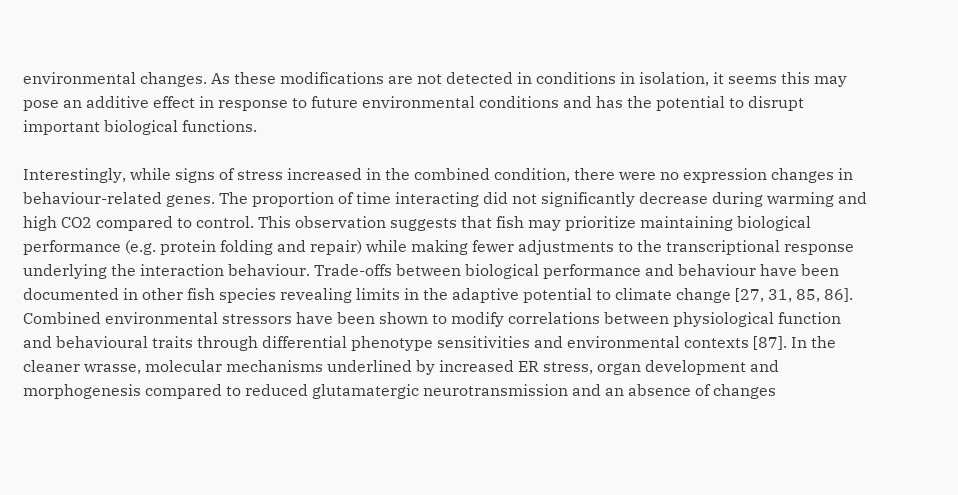environmental changes. As these modifications are not detected in conditions in isolation, it seems this may pose an additive effect in response to future environmental conditions and has the potential to disrupt important biological functions.

Interestingly, while signs of stress increased in the combined condition, there were no expression changes in behaviour-related genes. The proportion of time interacting did not significantly decrease during warming and high CO2 compared to control. This observation suggests that fish may prioritize maintaining biological performance (e.g. protein folding and repair) while making fewer adjustments to the transcriptional response underlying the interaction behaviour. Trade-offs between biological performance and behaviour have been documented in other fish species revealing limits in the adaptive potential to climate change [27, 31, 85, 86]. Combined environmental stressors have been shown to modify correlations between physiological function and behavioural traits through differential phenotype sensitivities and environmental contexts [87]. In the cleaner wrasse, molecular mechanisms underlined by increased ER stress, organ development and morphogenesis compared to reduced glutamatergic neurotransmission and an absence of changes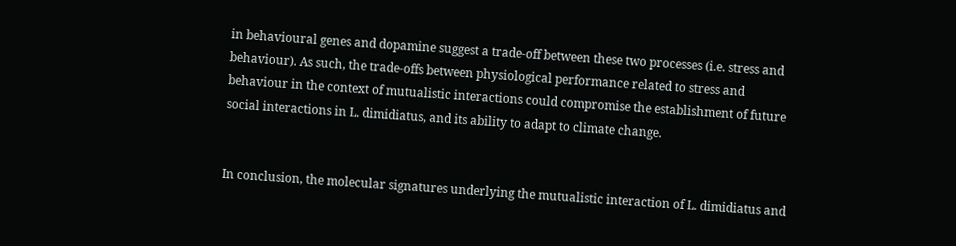in behavioural genes and dopamine suggest a trade-off between these two processes (i.e. stress and behaviour). As such, the trade-offs between physiological performance related to stress and behaviour in the context of mutualistic interactions could compromise the establishment of future social interactions in L. dimidiatus, and its ability to adapt to climate change.


In conclusion, the molecular signatures underlying the mutualistic interaction of L. dimidiatus and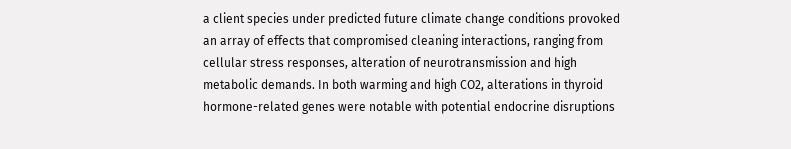a client species under predicted future climate change conditions provoked an array of effects that compromised cleaning interactions, ranging from cellular stress responses, alteration of neurotransmission and high metabolic demands. In both warming and high CO2, alterations in thyroid hormone-related genes were notable with potential endocrine disruptions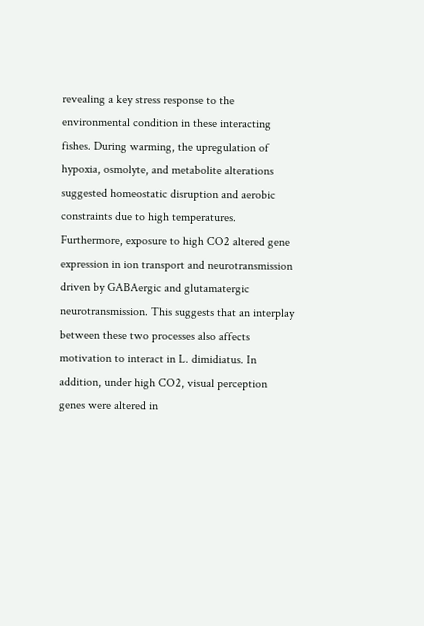revealing a key stress response to the environmental condition in these interacting fishes. During warming, the upregulation of hypoxia, osmolyte, and metabolite alterations suggested homeostatic disruption and aerobic constraints due to high temperatures. Furthermore, exposure to high CO2 altered gene expression in ion transport and neurotransmission driven by GABAergic and glutamatergic neurotransmission. This suggests that an interplay between these two processes also affects motivation to interact in L. dimidiatus. In addition, under high CO2, visual perception genes were altered in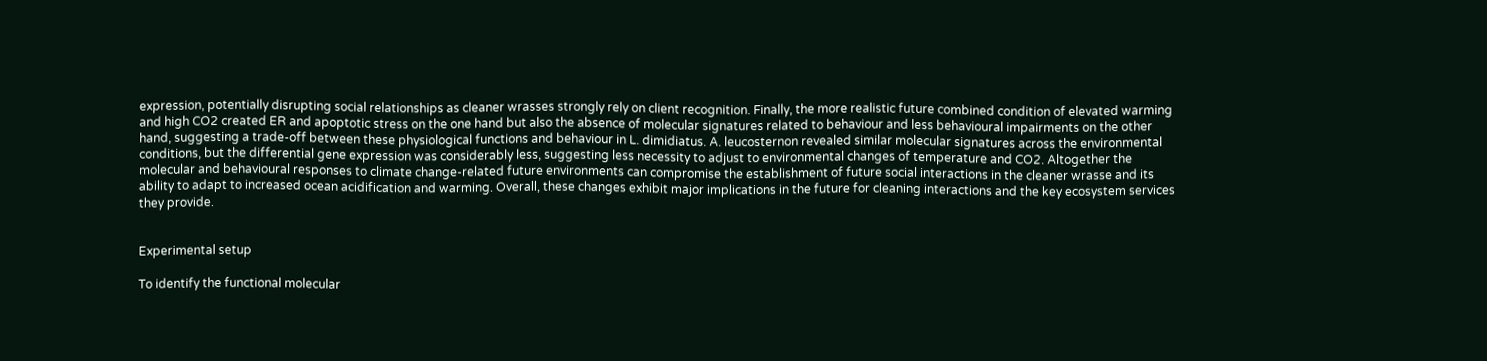expression, potentially disrupting social relationships as cleaner wrasses strongly rely on client recognition. Finally, the more realistic future combined condition of elevated warming and high CO2 created ER and apoptotic stress on the one hand but also the absence of molecular signatures related to behaviour and less behavioural impairments on the other hand, suggesting a trade-off between these physiological functions and behaviour in L. dimidiatus. A. leucosternon revealed similar molecular signatures across the environmental conditions, but the differential gene expression was considerably less, suggesting less necessity to adjust to environmental changes of temperature and CO2. Altogether the molecular and behavioural responses to climate change-related future environments can compromise the establishment of future social interactions in the cleaner wrasse and its ability to adapt to increased ocean acidification and warming. Overall, these changes exhibit major implications in the future for cleaning interactions and the key ecosystem services they provide.


Experimental setup

To identify the functional molecular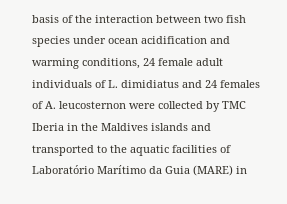basis of the interaction between two fish species under ocean acidification and warming conditions, 24 female adult individuals of L. dimidiatus and 24 females of A. leucosternon were collected by TMC Iberia in the Maldives islands and transported to the aquatic facilities of Laboratório Marítimo da Guia (MARE) in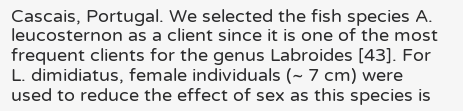Cascais, Portugal. We selected the fish species A. leucosternon as a client since it is one of the most frequent clients for the genus Labroides [43]. For L. dimidiatus, female individuals (~ 7 cm) were used to reduce the effect of sex as this species is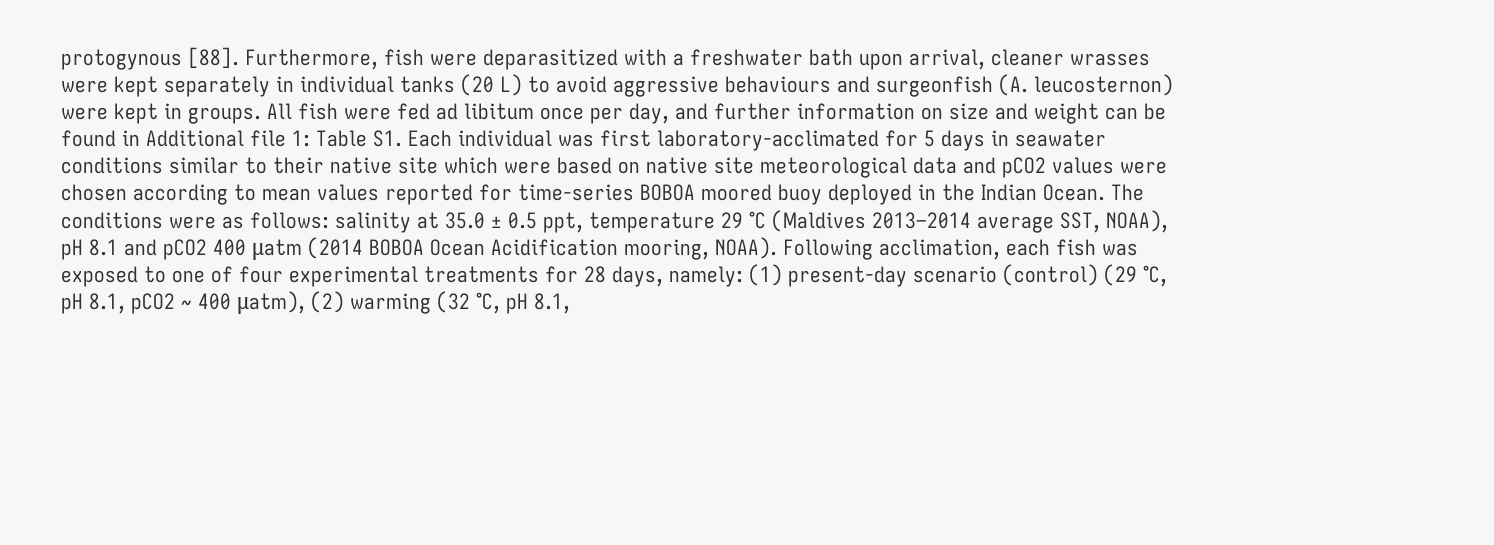protogynous [88]. Furthermore, fish were deparasitized with a freshwater bath upon arrival, cleaner wrasses were kept separately in individual tanks (20 L) to avoid aggressive behaviours and surgeonfish (A. leucosternon) were kept in groups. All fish were fed ad libitum once per day, and further information on size and weight can be found in Additional file 1: Table S1. Each individual was first laboratory-acclimated for 5 days in seawater conditions similar to their native site which were based on native site meteorological data and pCO2 values were chosen according to mean values reported for time-series BOBOA moored buoy deployed in the Indian Ocean. The conditions were as follows: salinity at 35.0 ± 0.5 ppt, temperature 29 °C (Maldives 2013–2014 average SST, NOAA), pH 8.1 and pCO2 400 μatm (2014 BOBOA Ocean Acidification mooring, NOAA). Following acclimation, each fish was exposed to one of four experimental treatments for 28 days, namely: (1) present-day scenario (control) (29 °C, pH 8.1, pCO2 ~ 400 μatm), (2) warming (32 °C, pH 8.1,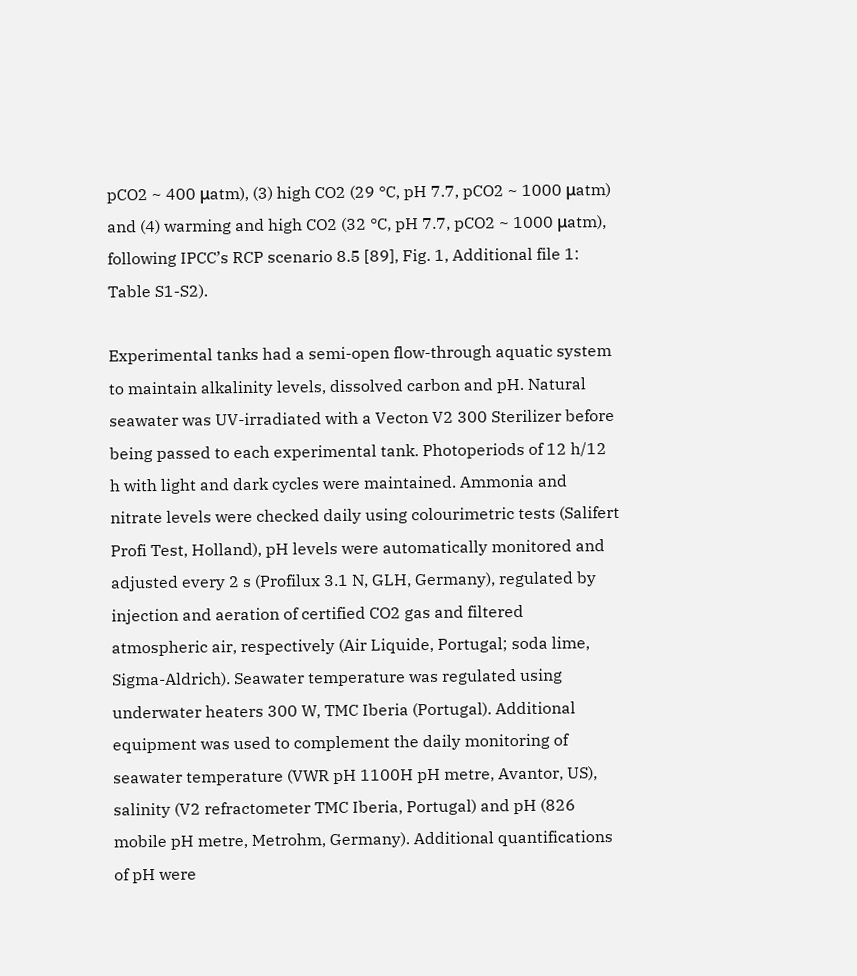pCO2 ~ 400 μatm), (3) high CO2 (29 °C, pH 7.7, pCO2 ~ 1000 μatm) and (4) warming and high CO2 (32 °C, pH 7.7, pCO2 ~ 1000 μatm), following IPCC’s RCP scenario 8.5 [89], Fig. 1, Additional file 1: Table S1-S2).

Experimental tanks had a semi-open flow-through aquatic system to maintain alkalinity levels, dissolved carbon and pH. Natural seawater was UV-irradiated with a Vecton V2 300 Sterilizer before being passed to each experimental tank. Photoperiods of 12 h/12 h with light and dark cycles were maintained. Ammonia and nitrate levels were checked daily using colourimetric tests (Salifert Profi Test, Holland), pH levels were automatically monitored and adjusted every 2 s (Profilux 3.1 N, GLH, Germany), regulated by injection and aeration of certified CO2 gas and filtered atmospheric air, respectively (Air Liquide, Portugal; soda lime, Sigma-Aldrich). Seawater temperature was regulated using underwater heaters 300 W, TMC Iberia (Portugal). Additional equipment was used to complement the daily monitoring of seawater temperature (VWR pH 1100H pH metre, Avantor, US), salinity (V2 refractometer TMC Iberia, Portugal) and pH (826 mobile pH metre, Metrohm, Germany). Additional quantifications of pH were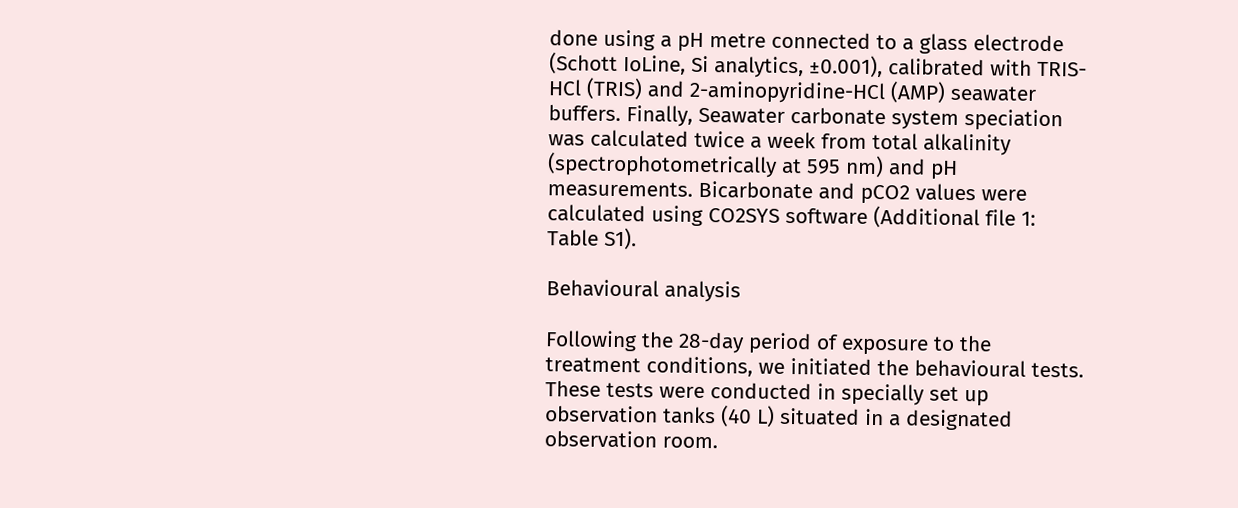done using a pH metre connected to a glass electrode (Schott IoLine, Si analytics, ±0.001), calibrated with TRIS-HCl (TRIS) and 2-aminopyridine-HCl (AMP) seawater buffers. Finally, Seawater carbonate system speciation was calculated twice a week from total alkalinity (spectrophotometrically at 595 nm) and pH measurements. Bicarbonate and pCO2 values were calculated using CO2SYS software (Additional file 1: Table S1).

Behavioural analysis

Following the 28-day period of exposure to the treatment conditions, we initiated the behavioural tests. These tests were conducted in specially set up observation tanks (40 L) situated in a designated observation room.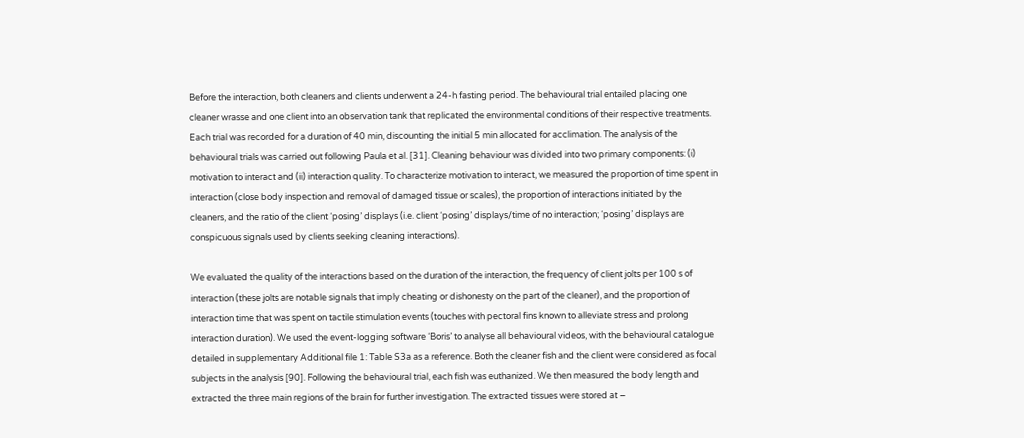Before the interaction, both cleaners and clients underwent a 24-h fasting period. The behavioural trial entailed placing one cleaner wrasse and one client into an observation tank that replicated the environmental conditions of their respective treatments. Each trial was recorded for a duration of 40 min, discounting the initial 5 min allocated for acclimation. The analysis of the behavioural trials was carried out following Paula et al. [31]. Cleaning behaviour was divided into two primary components: (i) motivation to interact and (ii) interaction quality. To characterize motivation to interact, we measured the proportion of time spent in interaction (close body inspection and removal of damaged tissue or scales), the proportion of interactions initiated by the cleaners, and the ratio of the client ‘posing’ displays (i.e. client ‘posing’ displays/time of no interaction; ‘posing’ displays are conspicuous signals used by clients seeking cleaning interactions).

We evaluated the quality of the interactions based on the duration of the interaction, the frequency of client jolts per 100 s of interaction (these jolts are notable signals that imply cheating or dishonesty on the part of the cleaner), and the proportion of interaction time that was spent on tactile stimulation events (touches with pectoral fins known to alleviate stress and prolong interaction duration). We used the event-logging software ‘Boris’ to analyse all behavioural videos, with the behavioural catalogue detailed in supplementary Additional file 1: Table S3a as a reference. Both the cleaner fish and the client were considered as focal subjects in the analysis [90]. Following the behavioural trial, each fish was euthanized. We then measured the body length and extracted the three main regions of the brain for further investigation. The extracted tissues were stored at −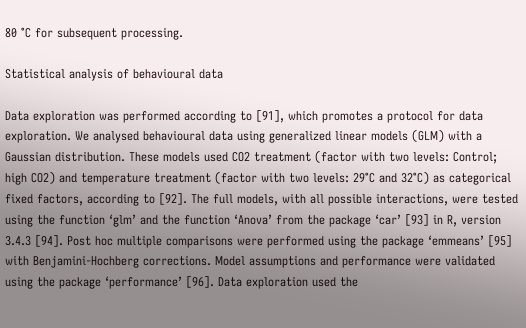80 °C for subsequent processing.

Statistical analysis of behavioural data

Data exploration was performed according to [91], which promotes a protocol for data exploration. We analysed behavioural data using generalized linear models (GLM) with a Gaussian distribution. These models used CO2 treatment (factor with two levels: Control; high CO2) and temperature treatment (factor with two levels: 29°C and 32°C) as categorical fixed factors, according to [92]. The full models, with all possible interactions, were tested using the function ‘glm’ and the function ‘Anova’ from the package ‘car’ [93] in R, version 3.4.3 [94]. Post hoc multiple comparisons were performed using the package ‘emmeans’ [95] with Benjamini-Hochberg corrections. Model assumptions and performance were validated using the package ‘performance’ [96]. Data exploration used the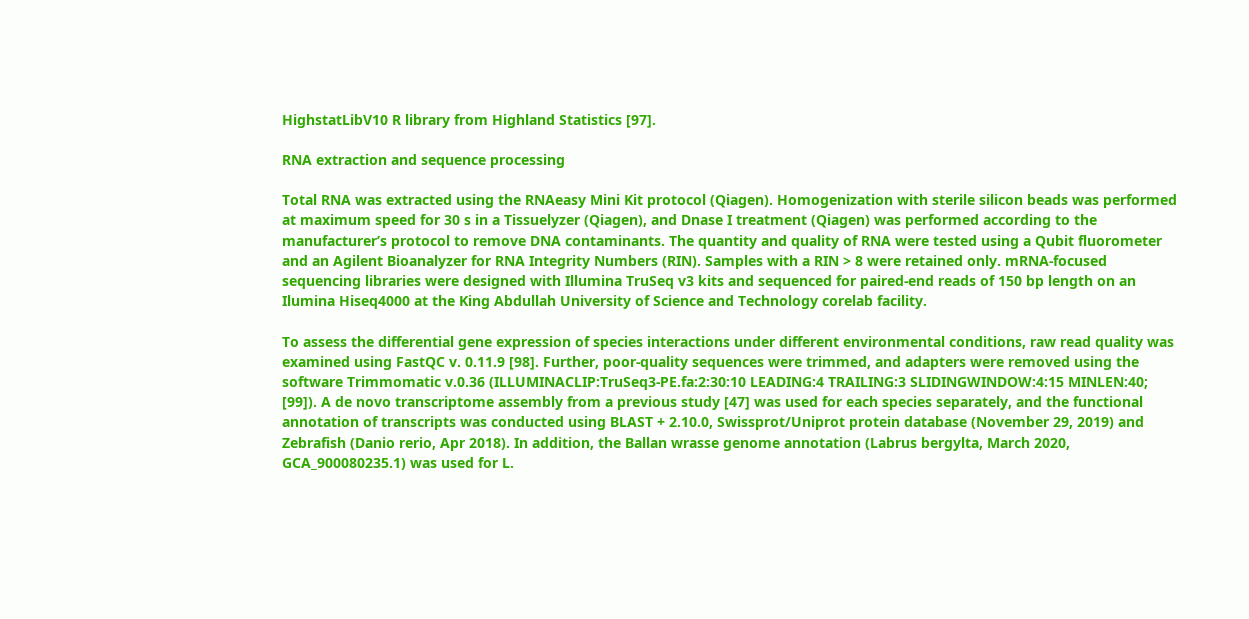HighstatLibV10 R library from Highland Statistics [97].

RNA extraction and sequence processing

Total RNA was extracted using the RNAeasy Mini Kit protocol (Qiagen). Homogenization with sterile silicon beads was performed at maximum speed for 30 s in a Tissuelyzer (Qiagen), and Dnase I treatment (Qiagen) was performed according to the manufacturer’s protocol to remove DNA contaminants. The quantity and quality of RNA were tested using a Qubit fluorometer and an Agilent Bioanalyzer for RNA Integrity Numbers (RIN). Samples with a RIN > 8 were retained only. mRNA-focused sequencing libraries were designed with Illumina TruSeq v3 kits and sequenced for paired-end reads of 150 bp length on an Ilumina Hiseq4000 at the King Abdullah University of Science and Technology corelab facility.

To assess the differential gene expression of species interactions under different environmental conditions, raw read quality was examined using FastQC v. 0.11.9 [98]. Further, poor-quality sequences were trimmed, and adapters were removed using the software Trimmomatic v.0.36 (ILLUMINACLIP:TruSeq3-PE.fa:2:30:10 LEADING:4 TRAILING:3 SLIDINGWINDOW:4:15 MINLEN:40; [99]). A de novo transcriptome assembly from a previous study [47] was used for each species separately, and the functional annotation of transcripts was conducted using BLAST + 2.10.0, Swissprot/Uniprot protein database (November 29, 2019) and Zebrafish (Danio rerio, Apr 2018). In addition, the Ballan wrasse genome annotation (Labrus bergylta, March 2020, GCA_900080235.1) was used for L.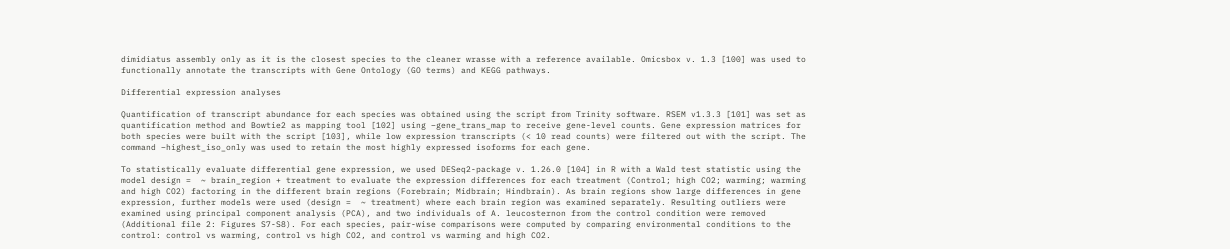dimidiatus assembly only as it is the closest species to the cleaner wrasse with a reference available. Omicsbox v. 1.3 [100] was used to functionally annotate the transcripts with Gene Ontology (GO terms) and KEGG pathways.

Differential expression analyses

Quantification of transcript abundance for each species was obtained using the script from Trinity software. RSEM v1.3.3 [101] was set as quantification method and Bowtie2 as mapping tool [102] using –gene_trans_map to receive gene-level counts. Gene expression matrices for both species were built with the script [103], while low expression transcripts (< 10 read counts) were filtered out with the script. The command –highest_iso_only was used to retain the most highly expressed isoforms for each gene.

To statistically evaluate differential gene expression, we used DESeq2-package v. 1.26.0 [104] in R with a Wald test statistic using the model design =  ~ brain_region + treatment to evaluate the expression differences for each treatment (Control; high CO2; warming; warming and high CO2) factoring in the different brain regions (Forebrain; Midbrain; Hindbrain). As brain regions show large differences in gene expression, further models were used (design =  ~ treatment) where each brain region was examined separately. Resulting outliers were examined using principal component analysis (PCA), and two individuals of A. leucosternon from the control condition were removed (Additional file 2: Figures S7-S8). For each species, pair-wise comparisons were computed by comparing environmental conditions to the control: control vs warming, control vs high CO2, and control vs warming and high CO2.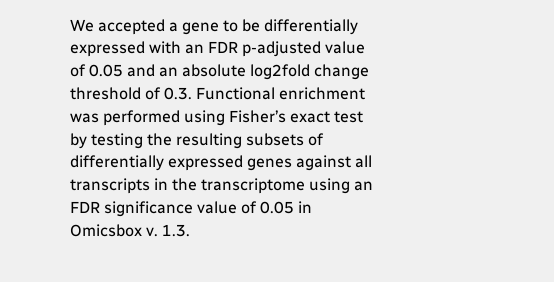We accepted a gene to be differentially expressed with an FDR p-adjusted value of 0.05 and an absolute log2fold change threshold of 0.3. Functional enrichment was performed using Fisher’s exact test by testing the resulting subsets of differentially expressed genes against all transcripts in the transcriptome using an FDR significance value of 0.05 in Omicsbox v. 1.3.